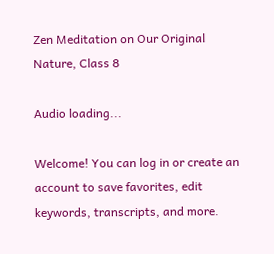Zen Meditation on Our Original Nature, Class 8

Audio loading...

Welcome! You can log in or create an account to save favorites, edit keywords, transcripts, and more.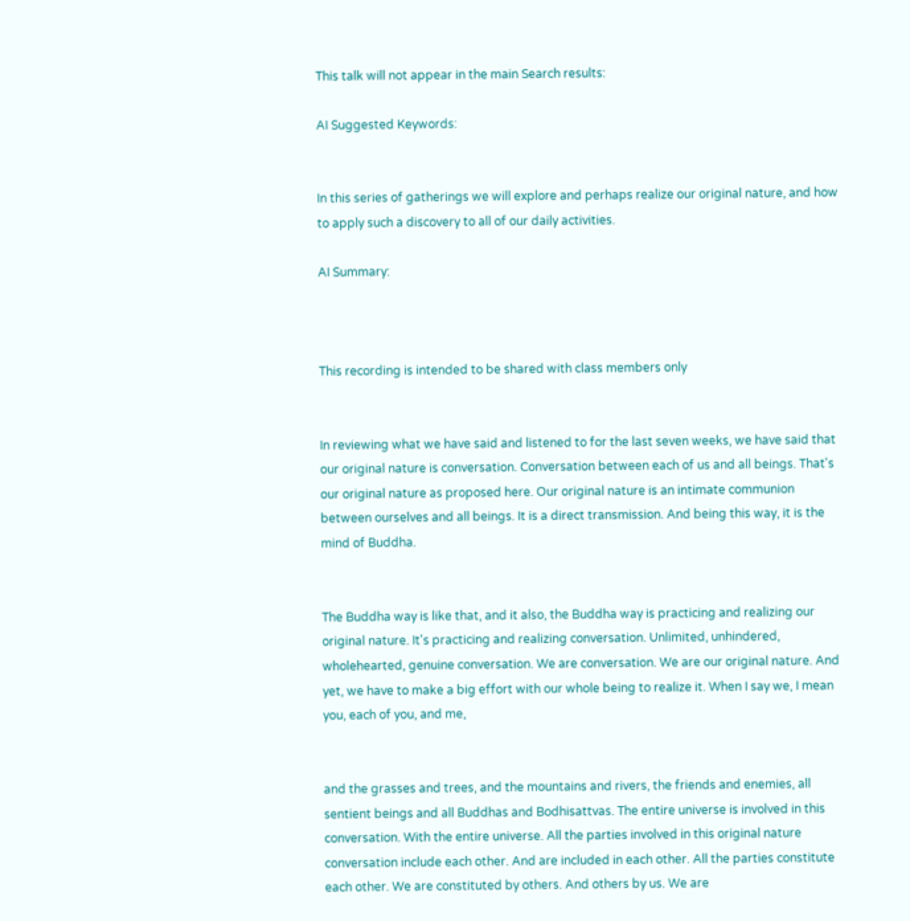This talk will not appear in the main Search results:

AI Suggested Keywords:


In this series of gatherings we will explore and perhaps realize our original nature, and how to apply such a discovery to all of our daily activities.

AI Summary:



This recording is intended to be shared with class members only


In reviewing what we have said and listened to for the last seven weeks, we have said that our original nature is conversation. Conversation between each of us and all beings. That's our original nature as proposed here. Our original nature is an intimate communion between ourselves and all beings. It is a direct transmission. And being this way, it is the mind of Buddha.


The Buddha way is like that, and it also, the Buddha way is practicing and realizing our original nature. It's practicing and realizing conversation. Unlimited, unhindered, wholehearted, genuine conversation. We are conversation. We are our original nature. And yet, we have to make a big effort with our whole being to realize it. When I say we, I mean you, each of you, and me,


and the grasses and trees, and the mountains and rivers, the friends and enemies, all sentient beings and all Buddhas and Bodhisattvas. The entire universe is involved in this conversation. With the entire universe. All the parties involved in this original nature conversation include each other. And are included in each other. All the parties constitute each other. We are constituted by others. And others by us. We are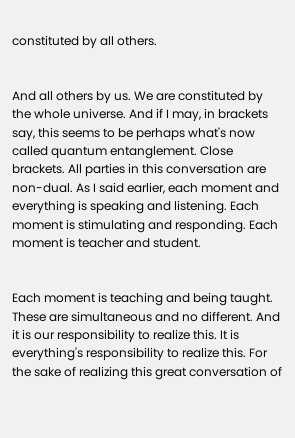constituted by all others.


And all others by us. We are constituted by the whole universe. And if I may, in brackets say, this seems to be perhaps what's now called quantum entanglement. Close brackets. All parties in this conversation are non-dual. As I said earlier, each moment and everything is speaking and listening. Each moment is stimulating and responding. Each moment is teacher and student.


Each moment is teaching and being taught. These are simultaneous and no different. And it is our responsibility to realize this. It is everything's responsibility to realize this. For the sake of realizing this great conversation of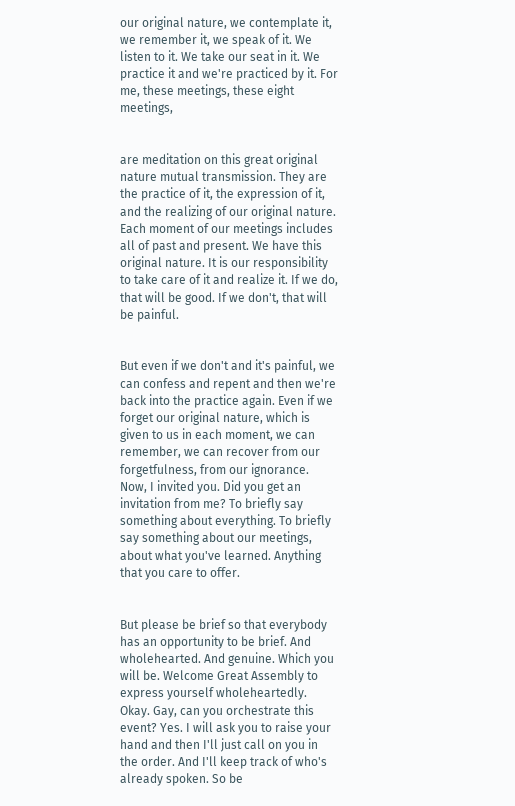our original nature, we contemplate it, we remember it, we speak of it. We listen to it. We take our seat in it. We practice it and we're practiced by it. For me, these meetings, these eight meetings,


are meditation on this great original nature mutual transmission. They are the practice of it, the expression of it, and the realizing of our original nature. Each moment of our meetings includes all of past and present. We have this original nature. It is our responsibility to take care of it and realize it. If we do, that will be good. If we don't, that will be painful.


But even if we don't and it's painful, we can confess and repent and then we're back into the practice again. Even if we forget our original nature, which is given to us in each moment, we can remember, we can recover from our forgetfulness, from our ignorance. Now, I invited you. Did you get an invitation from me? To briefly say something about everything. To briefly say something about our meetings, about what you've learned. Anything that you care to offer.


But please be brief so that everybody has an opportunity to be brief. And wholehearted. And genuine. Which you will be. Welcome Great Assembly to express yourself wholeheartedly. Okay. Gay, can you orchestrate this event? Yes. I will ask you to raise your hand and then I'll just call on you in the order. And I'll keep track of who's already spoken. So be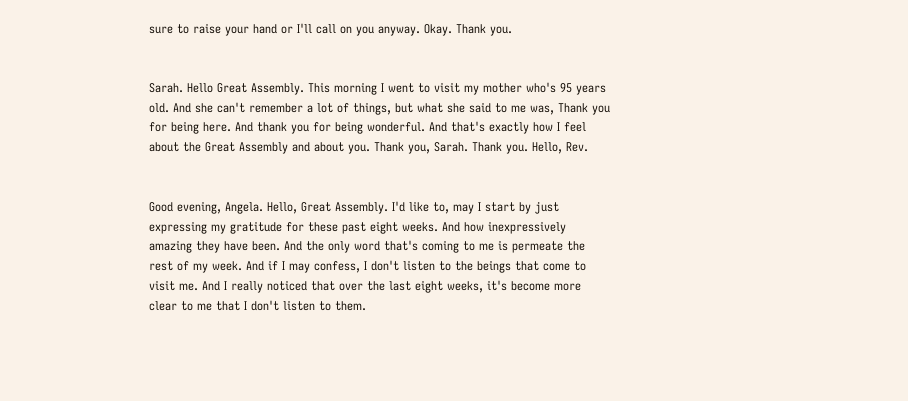sure to raise your hand or I'll call on you anyway. Okay. Thank you.


Sarah. Hello Great Assembly. This morning I went to visit my mother who's 95 years old. And she can't remember a lot of things, but what she said to me was, Thank you for being here. And thank you for being wonderful. And that's exactly how I feel about the Great Assembly and about you. Thank you, Sarah. Thank you. Hello, Rev.


Good evening, Angela. Hello, Great Assembly. I'd like to, may I start by just expressing my gratitude for these past eight weeks. And how inexpressively amazing they have been. And the only word that's coming to me is permeate the rest of my week. And if I may confess, I don't listen to the beings that come to visit me. And I really noticed that over the last eight weeks, it's become more clear to me that I don't listen to them.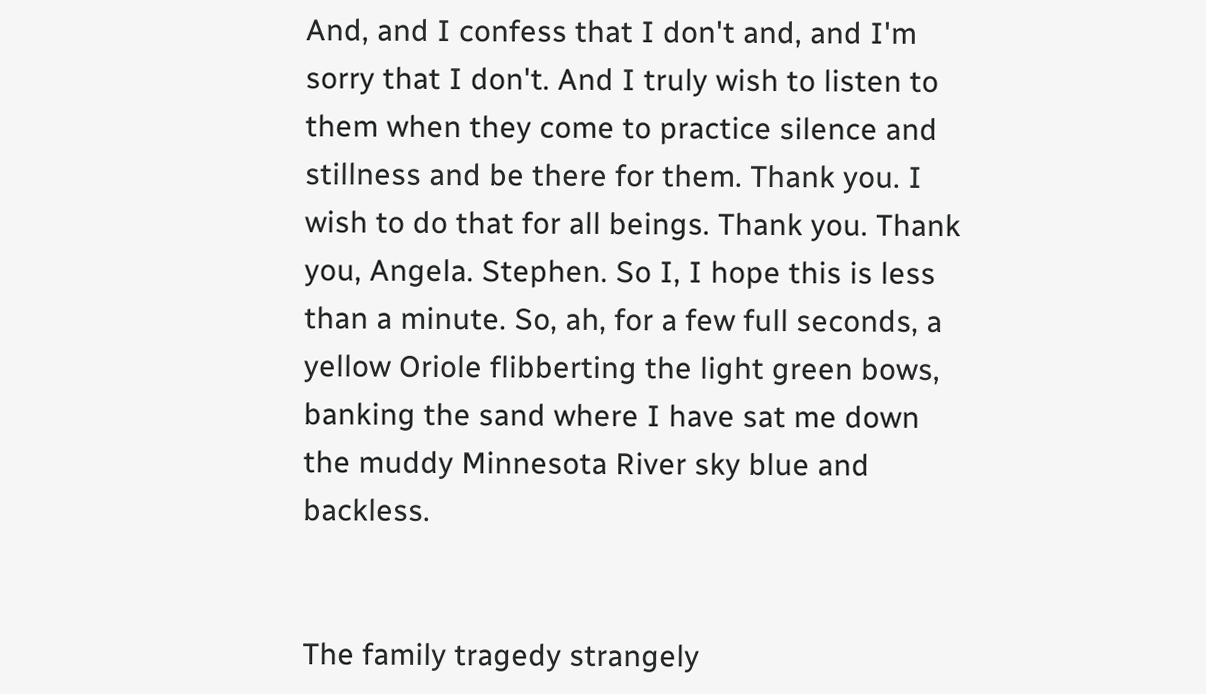And, and I confess that I don't and, and I'm sorry that I don't. And I truly wish to listen to them when they come to practice silence and stillness and be there for them. Thank you. I wish to do that for all beings. Thank you. Thank you, Angela. Stephen. So I, I hope this is less than a minute. So, ah, for a few full seconds, a yellow Oriole flibberting the light green bows, banking the sand where I have sat me down the muddy Minnesota River sky blue and backless.


The family tragedy strangely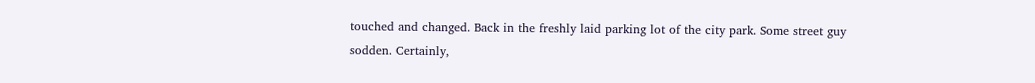touched and changed. Back in the freshly laid parking lot of the city park. Some street guy sodden. Certainly,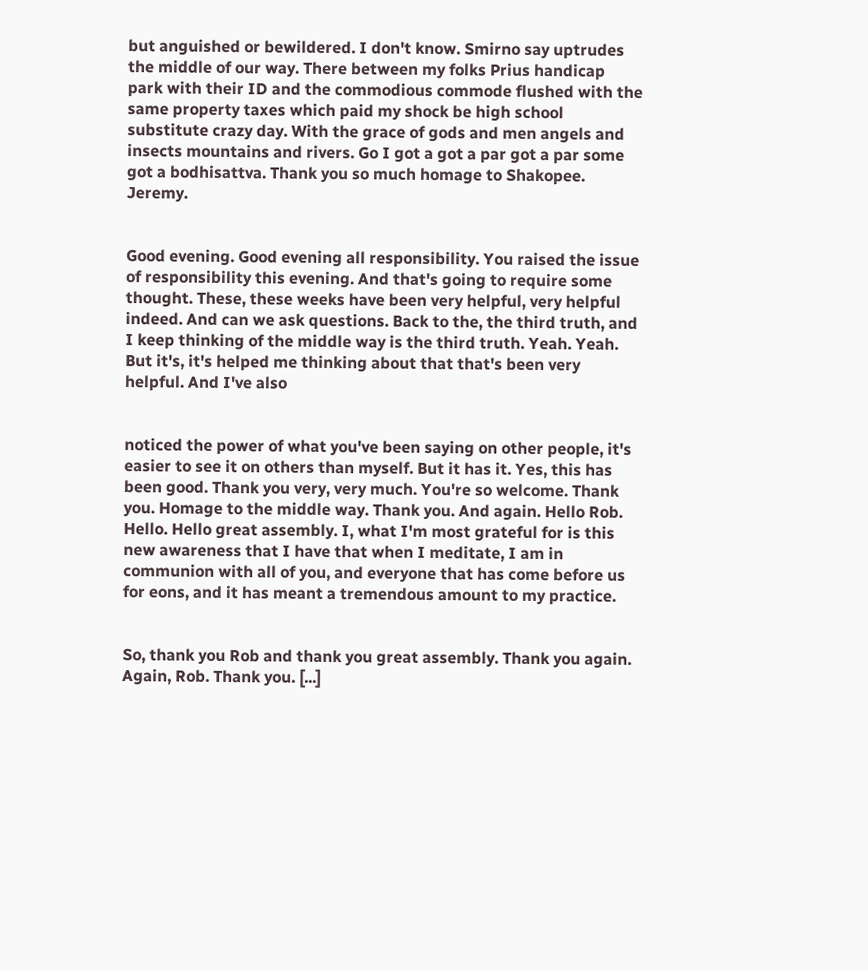but anguished or bewildered. I don't know. Smirno say uptrudes the middle of our way. There between my folks Prius handicap park with their ID and the commodious commode flushed with the same property taxes which paid my shock be high school substitute crazy day. With the grace of gods and men angels and insects mountains and rivers. Go I got a got a par got a par some got a bodhisattva. Thank you so much homage to Shakopee. Jeremy.


Good evening. Good evening all responsibility. You raised the issue of responsibility this evening. And that's going to require some thought. These, these weeks have been very helpful, very helpful indeed. And can we ask questions. Back to the, the third truth, and I keep thinking of the middle way is the third truth. Yeah. Yeah. But it's, it's helped me thinking about that that's been very helpful. And I've also


noticed the power of what you've been saying on other people, it's easier to see it on others than myself. But it has it. Yes, this has been good. Thank you very, very much. You're so welcome. Thank you. Homage to the middle way. Thank you. And again. Hello Rob. Hello. Hello great assembly. I, what I'm most grateful for is this new awareness that I have that when I meditate, I am in communion with all of you, and everyone that has come before us for eons, and it has meant a tremendous amount to my practice.


So, thank you Rob and thank you great assembly. Thank you again. Again, Rob. Thank you. [...]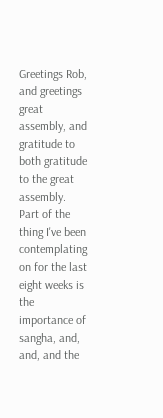Greetings Rob, and greetings great assembly, and gratitude to both gratitude to the great assembly. Part of the thing I've been contemplating on for the last eight weeks is the importance of sangha, and, and, and the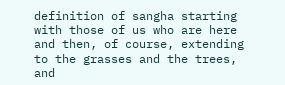definition of sangha starting with those of us who are here and then, of course, extending to the grasses and the trees, and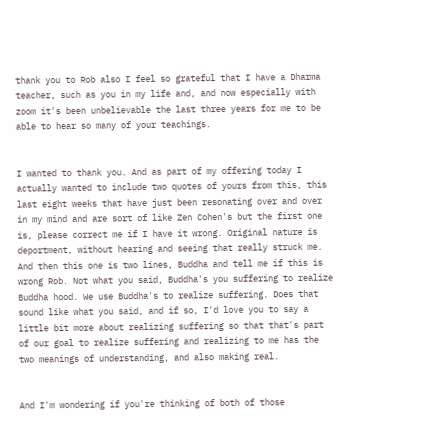thank you to Rob also I feel so grateful that I have a Dharma teacher, such as you in my life and, and now especially with zoom it's been unbelievable the last three years for me to be able to hear so many of your teachings.


I wanted to thank you. And as part of my offering today I actually wanted to include two quotes of yours from this, this last eight weeks that have just been resonating over and over in my mind and are sort of like Zen Cohen's but the first one is, please correct me if I have it wrong. Original nature is deportment, without hearing and seeing that really struck me. And then this one is two lines, Buddha and tell me if this is wrong Rob. Not what you said, Buddha's you suffering to realize Buddha hood. We use Buddha's to realize suffering. Does that sound like what you said, and if so, I'd love you to say a little bit more about realizing suffering so that that's part of our goal to realize suffering and realizing to me has the two meanings of understanding, and also making real.


And I'm wondering if you're thinking of both of those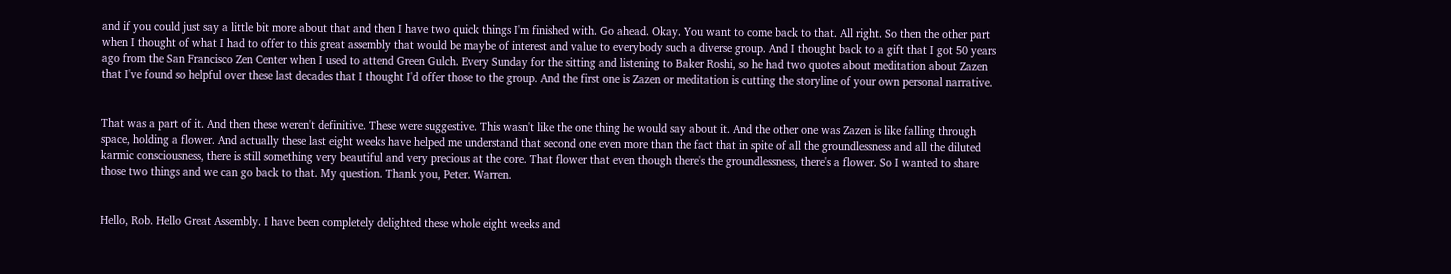and if you could just say a little bit more about that and then I have two quick things I'm finished with. Go ahead. Okay. You want to come back to that. All right. So then the other part when I thought of what I had to offer to this great assembly that would be maybe of interest and value to everybody such a diverse group. And I thought back to a gift that I got 50 years ago from the San Francisco Zen Center when I used to attend Green Gulch. Every Sunday for the sitting and listening to Baker Roshi, so he had two quotes about meditation about Zazen that I've found so helpful over these last decades that I thought I'd offer those to the group. And the first one is Zazen or meditation is cutting the storyline of your own personal narrative.


That was a part of it. And then these weren't definitive. These were suggestive. This wasn't like the one thing he would say about it. And the other one was Zazen is like falling through space, holding a flower. And actually these last eight weeks have helped me understand that second one even more than the fact that in spite of all the groundlessness and all the diluted karmic consciousness, there is still something very beautiful and very precious at the core. That flower that even though there's the groundlessness, there's a flower. So I wanted to share those two things and we can go back to that. My question. Thank you, Peter. Warren.


Hello, Rob. Hello Great Assembly. I have been completely delighted these whole eight weeks and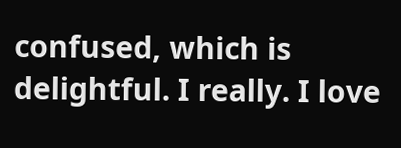confused, which is delightful. I really. I love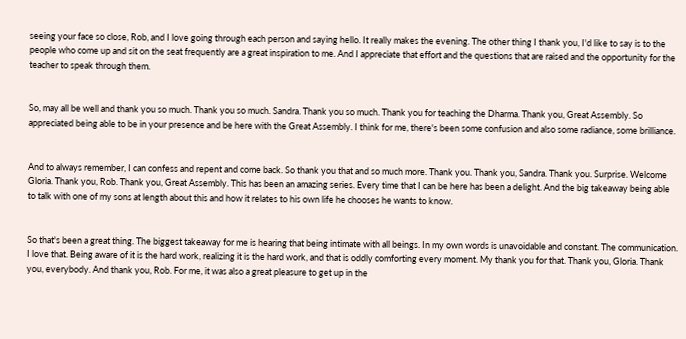seeing your face so close, Rob, and I love going through each person and saying hello. It really makes the evening. The other thing I thank you, I'd like to say is to the people who come up and sit on the seat frequently are a great inspiration to me. And I appreciate that effort and the questions that are raised and the opportunity for the teacher to speak through them.


So, may all be well and thank you so much. Thank you so much. Sandra. Thank you so much. Thank you for teaching the Dharma. Thank you, Great Assembly. So appreciated being able to be in your presence and be here with the Great Assembly. I think for me, there's been some confusion and also some radiance, some brilliance.


And to always remember, I can confess and repent and come back. So thank you that and so much more. Thank you. Thank you, Sandra. Thank you. Surprise. Welcome Gloria. Thank you, Rob. Thank you, Great Assembly. This has been an amazing series. Every time that I can be here has been a delight. And the big takeaway being able to talk with one of my sons at length about this and how it relates to his own life he chooses he wants to know.


So that's been a great thing. The biggest takeaway for me is hearing that being intimate with all beings. In my own words is unavoidable and constant. The communication. I love that. Being aware of it is the hard work, realizing it is the hard work, and that is oddly comforting every moment. My thank you for that. Thank you, Gloria. Thank you, everybody. And thank you, Rob. For me, it was also a great pleasure to get up in the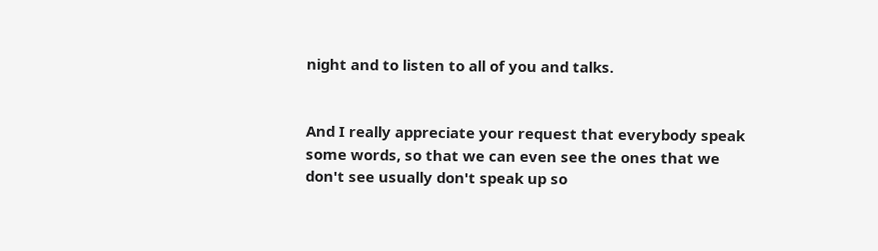night and to listen to all of you and talks.


And I really appreciate your request that everybody speak some words, so that we can even see the ones that we don't see usually don't speak up so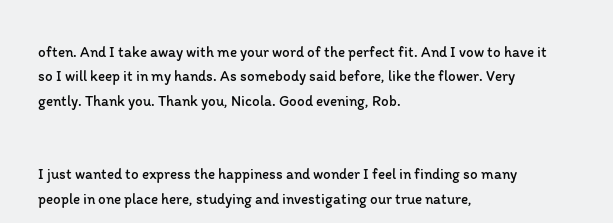often. And I take away with me your word of the perfect fit. And I vow to have it so I will keep it in my hands. As somebody said before, like the flower. Very gently. Thank you. Thank you, Nicola. Good evening, Rob.


I just wanted to express the happiness and wonder I feel in finding so many people in one place here, studying and investigating our true nature,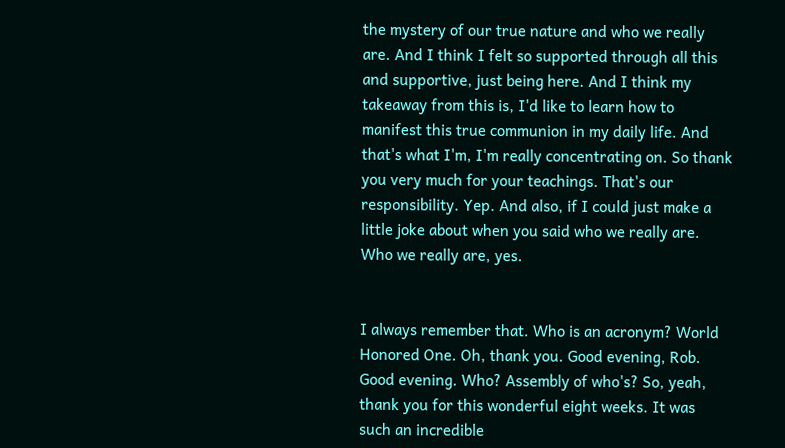the mystery of our true nature and who we really are. And I think I felt so supported through all this and supportive, just being here. And I think my takeaway from this is, I'd like to learn how to manifest this true communion in my daily life. And that's what I'm, I'm really concentrating on. So thank you very much for your teachings. That's our responsibility. Yep. And also, if I could just make a little joke about when you said who we really are. Who we really are, yes.


I always remember that. Who is an acronym? World Honored One. Oh, thank you. Good evening, Rob. Good evening. Who? Assembly of who's? So, yeah, thank you for this wonderful eight weeks. It was such an incredible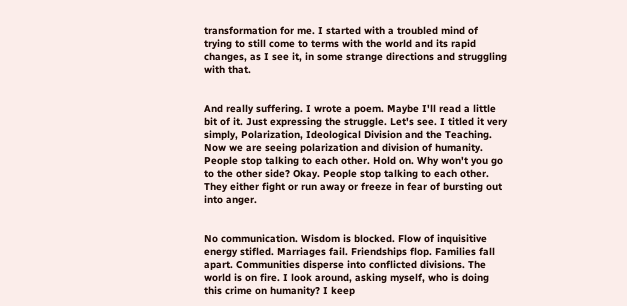transformation for me. I started with a troubled mind of trying to still come to terms with the world and its rapid changes, as I see it, in some strange directions and struggling with that.


And really suffering. I wrote a poem. Maybe I'll read a little bit of it. Just expressing the struggle. Let's see. I titled it very simply, Polarization, Ideological Division and the Teaching. Now we are seeing polarization and division of humanity. People stop talking to each other. Hold on. Why won't you go to the other side? Okay. People stop talking to each other. They either fight or run away or freeze in fear of bursting out into anger.


No communication. Wisdom is blocked. Flow of inquisitive energy stifled. Marriages fail. Friendships flop. Families fall apart. Communities disperse into conflicted divisions. The world is on fire. I look around, asking myself, who is doing this crime on humanity? I keep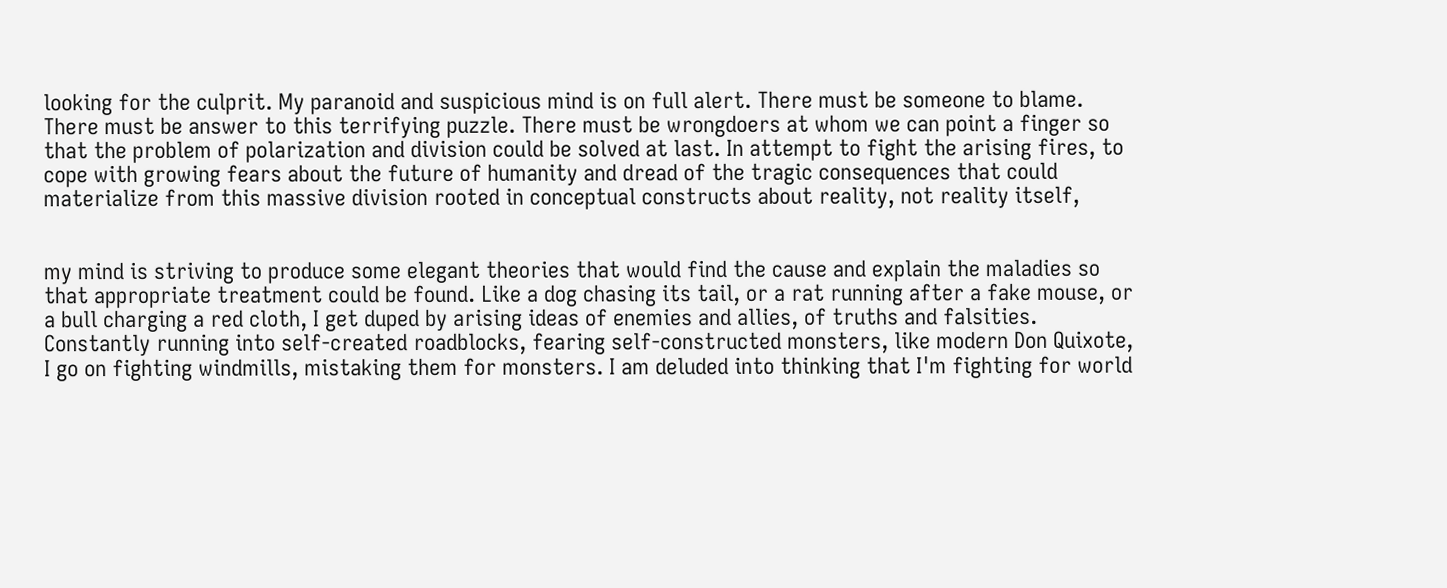looking for the culprit. My paranoid and suspicious mind is on full alert. There must be someone to blame. There must be answer to this terrifying puzzle. There must be wrongdoers at whom we can point a finger so that the problem of polarization and division could be solved at last. In attempt to fight the arising fires, to cope with growing fears about the future of humanity and dread of the tragic consequences that could materialize from this massive division rooted in conceptual constructs about reality, not reality itself,


my mind is striving to produce some elegant theories that would find the cause and explain the maladies so that appropriate treatment could be found. Like a dog chasing its tail, or a rat running after a fake mouse, or a bull charging a red cloth, I get duped by arising ideas of enemies and allies, of truths and falsities. Constantly running into self-created roadblocks, fearing self-constructed monsters, like modern Don Quixote, I go on fighting windmills, mistaking them for monsters. I am deluded into thinking that I'm fighting for world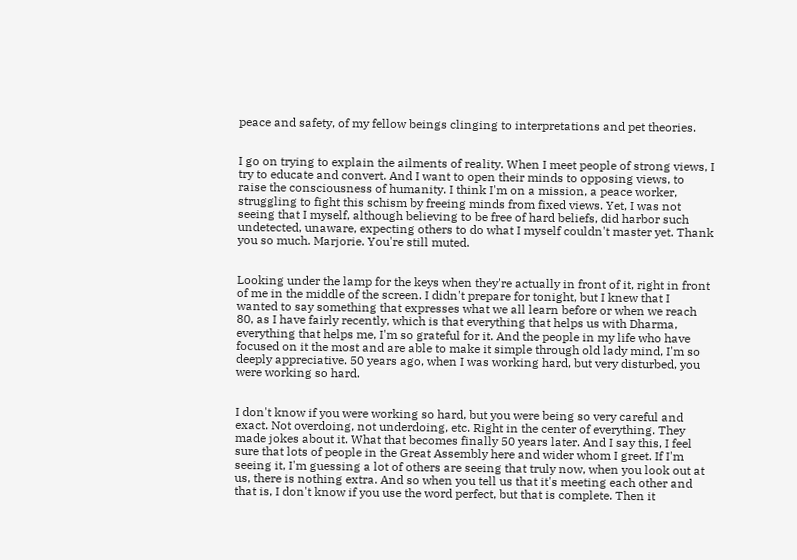peace and safety, of my fellow beings clinging to interpretations and pet theories.


I go on trying to explain the ailments of reality. When I meet people of strong views, I try to educate and convert. And I want to open their minds to opposing views, to raise the consciousness of humanity. I think I'm on a mission, a peace worker, struggling to fight this schism by freeing minds from fixed views. Yet, I was not seeing that I myself, although believing to be free of hard beliefs, did harbor such undetected, unaware, expecting others to do what I myself couldn't master yet. Thank you so much. Marjorie. You're still muted.


Looking under the lamp for the keys when they're actually in front of it, right in front of me in the middle of the screen. I didn't prepare for tonight, but I knew that I wanted to say something that expresses what we all learn before or when we reach 80, as I have fairly recently, which is that everything that helps us with Dharma, everything that helps me, I'm so grateful for it. And the people in my life who have focused on it the most and are able to make it simple through old lady mind, I'm so deeply appreciative. 50 years ago, when I was working hard, but very disturbed, you were working so hard.


I don't know if you were working so hard, but you were being so very careful and exact. Not overdoing, not underdoing, etc. Right in the center of everything. They made jokes about it. What that becomes finally 50 years later. And I say this, I feel sure that lots of people in the Great Assembly here and wider whom I greet. If I'm seeing it, I'm guessing a lot of others are seeing that truly now, when you look out at us, there is nothing extra. And so when you tell us that it's meeting each other and that is, I don't know if you use the word perfect, but that is complete. Then it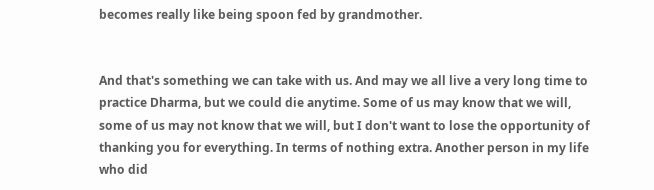becomes really like being spoon fed by grandmother.


And that's something we can take with us. And may we all live a very long time to practice Dharma, but we could die anytime. Some of us may know that we will, some of us may not know that we will, but I don't want to lose the opportunity of thanking you for everything. In terms of nothing extra. Another person in my life who did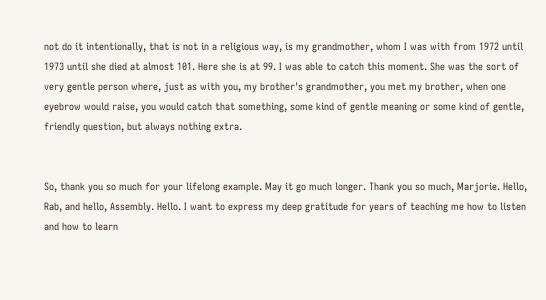not do it intentionally, that is not in a religious way, is my grandmother, whom I was with from 1972 until 1973 until she died at almost 101. Here she is at 99. I was able to catch this moment. She was the sort of very gentle person where, just as with you, my brother's grandmother, you met my brother, when one eyebrow would raise, you would catch that something, some kind of gentle meaning or some kind of gentle, friendly question, but always nothing extra.


So, thank you so much for your lifelong example. May it go much longer. Thank you so much, Marjorie. Hello, Rab, and hello, Assembly. Hello. I want to express my deep gratitude for years of teaching me how to listen and how to learn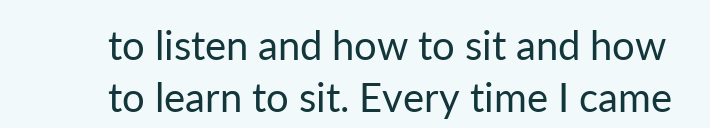to listen and how to sit and how to learn to sit. Every time I came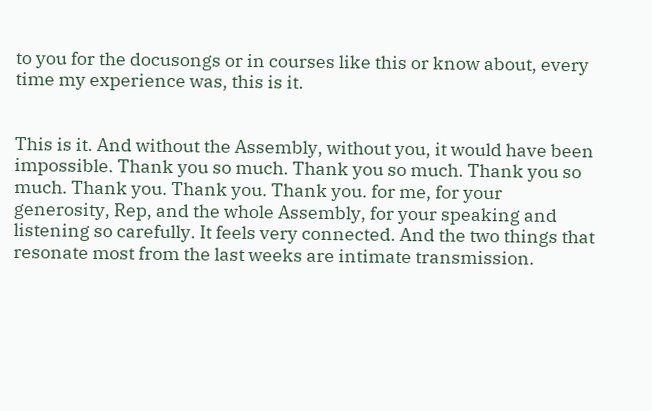to you for the docusongs or in courses like this or know about, every time my experience was, this is it.


This is it. And without the Assembly, without you, it would have been impossible. Thank you so much. Thank you so much. Thank you so much. Thank you. Thank you. Thank you. for me, for your generosity, Rep, and the whole Assembly, for your speaking and listening so carefully. It feels very connected. And the two things that resonate most from the last weeks are intimate transmission.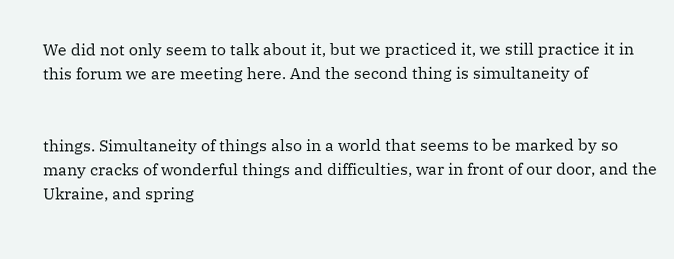We did not only seem to talk about it, but we practiced it, we still practice it in this forum we are meeting here. And the second thing is simultaneity of


things. Simultaneity of things also in a world that seems to be marked by so many cracks of wonderful things and difficulties, war in front of our door, and the Ukraine, and spring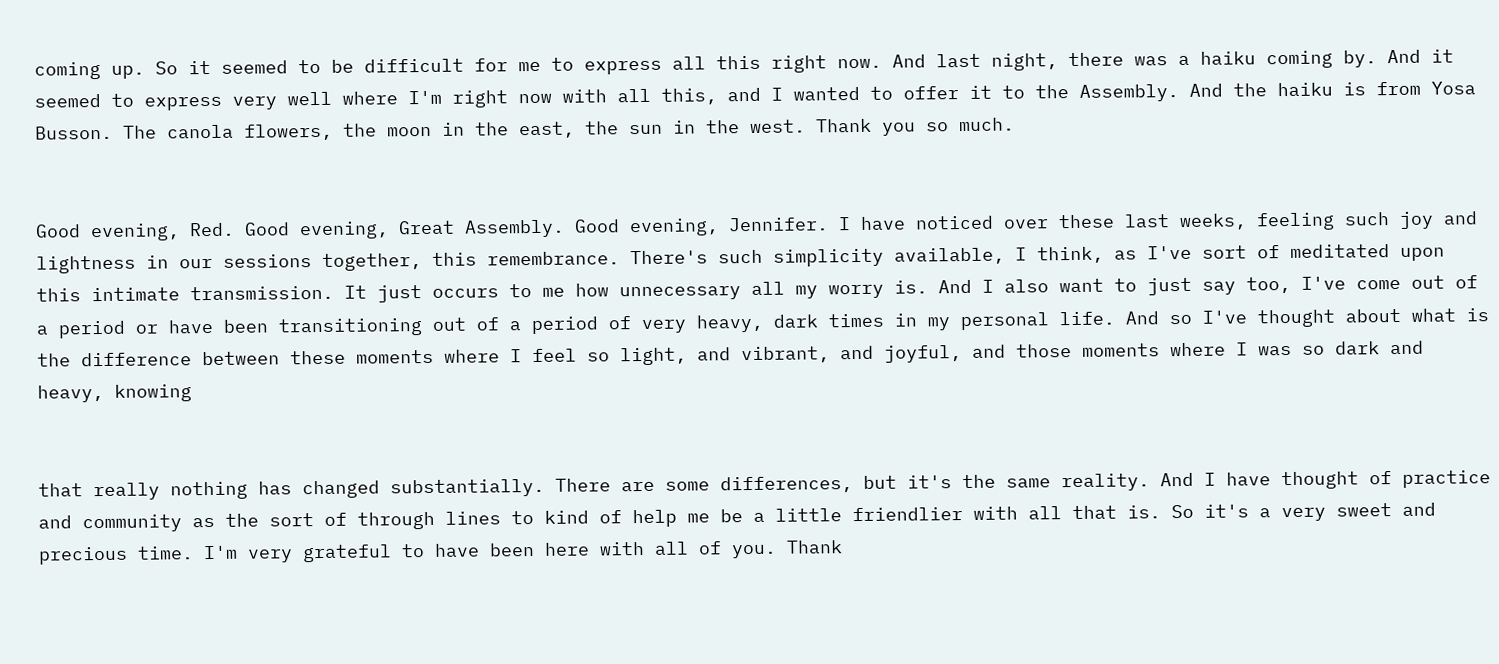coming up. So it seemed to be difficult for me to express all this right now. And last night, there was a haiku coming by. And it seemed to express very well where I'm right now with all this, and I wanted to offer it to the Assembly. And the haiku is from Yosa Busson. The canola flowers, the moon in the east, the sun in the west. Thank you so much.


Good evening, Red. Good evening, Great Assembly. Good evening, Jennifer. I have noticed over these last weeks, feeling such joy and lightness in our sessions together, this remembrance. There's such simplicity available, I think, as I've sort of meditated upon this intimate transmission. It just occurs to me how unnecessary all my worry is. And I also want to just say too, I've come out of a period or have been transitioning out of a period of very heavy, dark times in my personal life. And so I've thought about what is the difference between these moments where I feel so light, and vibrant, and joyful, and those moments where I was so dark and heavy, knowing


that really nothing has changed substantially. There are some differences, but it's the same reality. And I have thought of practice and community as the sort of through lines to kind of help me be a little friendlier with all that is. So it's a very sweet and precious time. I'm very grateful to have been here with all of you. Thank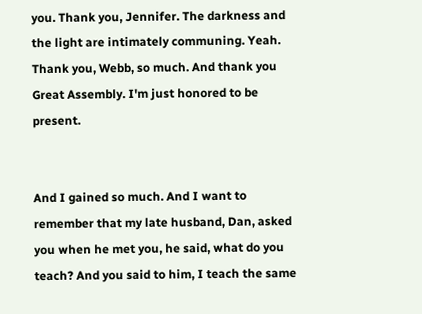you. Thank you, Jennifer. The darkness and the light are intimately communing. Yeah. Thank you, Webb, so much. And thank you Great Assembly. I'm just honored to be present.


And I gained so much. And I want to remember that my late husband, Dan, asked you when he met you, he said, what do you teach? And you said to him, I teach the same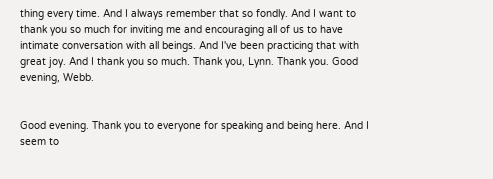thing every time. And I always remember that so fondly. And I want to thank you so much for inviting me and encouraging all of us to have intimate conversation with all beings. And I've been practicing that with great joy. And I thank you so much. Thank you, Lynn. Thank you. Good evening, Webb.


Good evening. Thank you to everyone for speaking and being here. And I seem to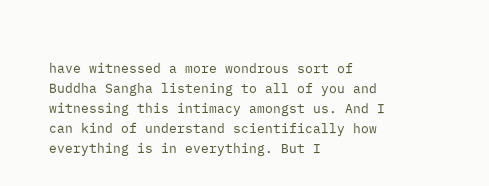have witnessed a more wondrous sort of Buddha Sangha listening to all of you and witnessing this intimacy amongst us. And I can kind of understand scientifically how everything is in everything. But I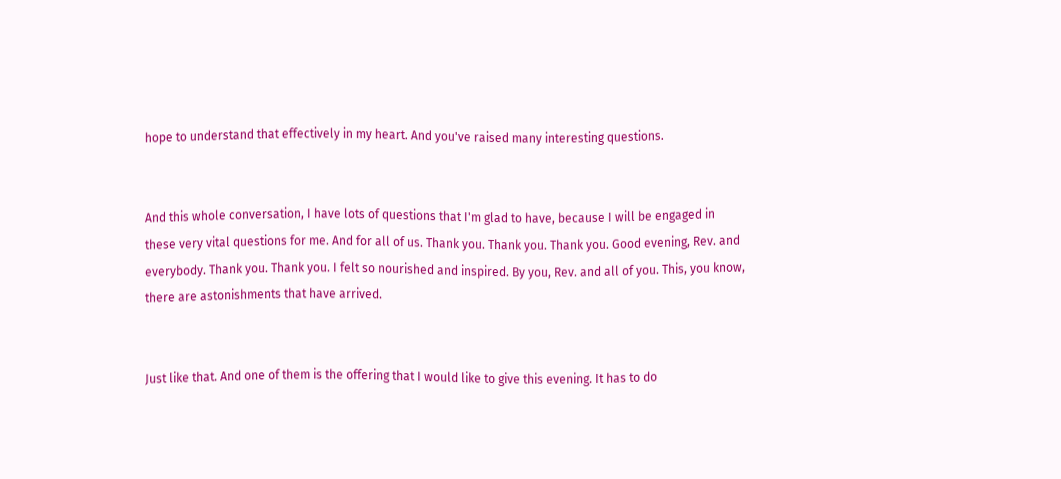hope to understand that effectively in my heart. And you've raised many interesting questions.


And this whole conversation, I have lots of questions that I'm glad to have, because I will be engaged in these very vital questions for me. And for all of us. Thank you. Thank you. Thank you. Good evening, Rev. and everybody. Thank you. Thank you. I felt so nourished and inspired. By you, Rev. and all of you. This, you know, there are astonishments that have arrived.


Just like that. And one of them is the offering that I would like to give this evening. It has to do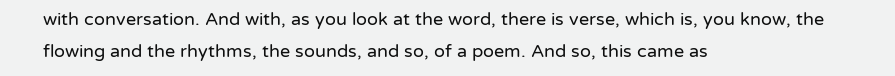with conversation. And with, as you look at the word, there is verse, which is, you know, the flowing and the rhythms, the sounds, and so, of a poem. And so, this came as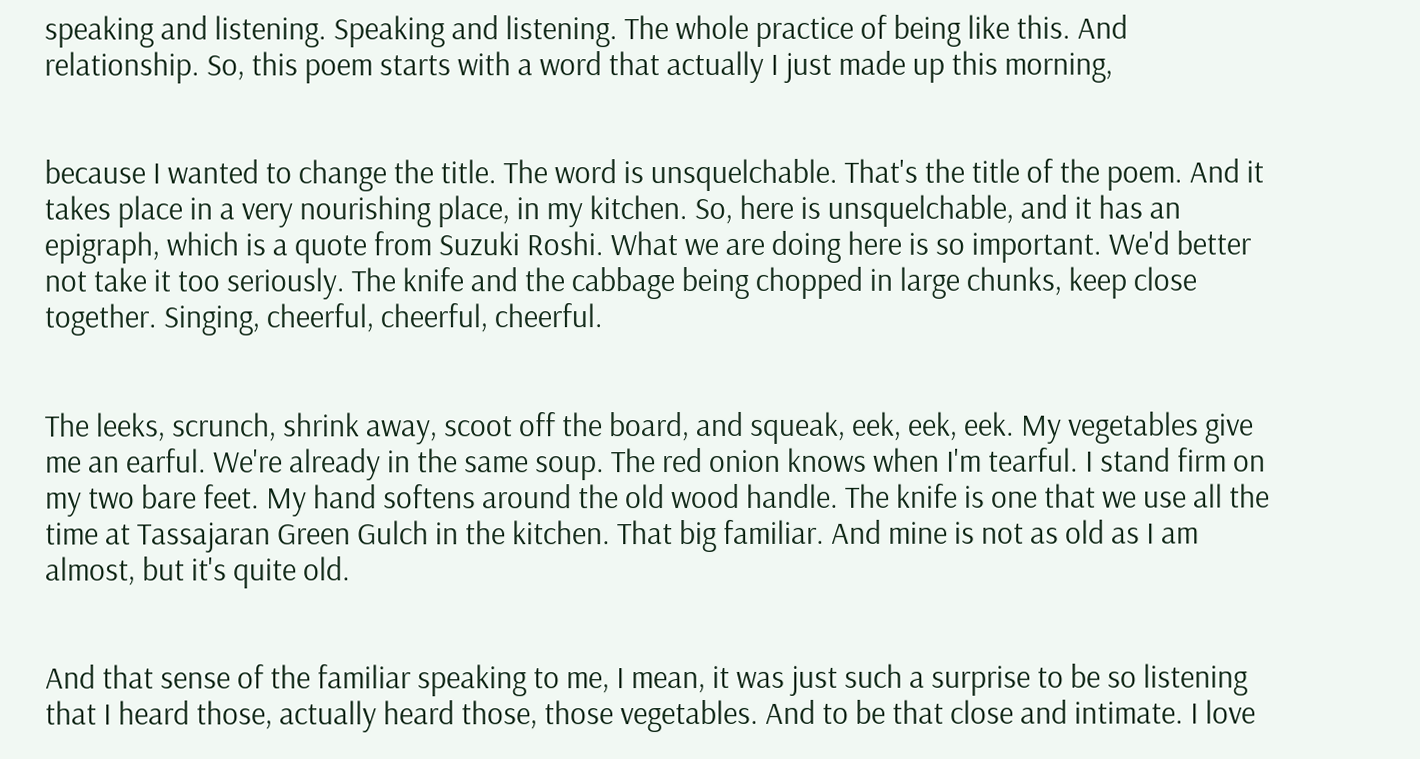speaking and listening. Speaking and listening. The whole practice of being like this. And relationship. So, this poem starts with a word that actually I just made up this morning,


because I wanted to change the title. The word is unsquelchable. That's the title of the poem. And it takes place in a very nourishing place, in my kitchen. So, here is unsquelchable, and it has an epigraph, which is a quote from Suzuki Roshi. What we are doing here is so important. We'd better not take it too seriously. The knife and the cabbage being chopped in large chunks, keep close together. Singing, cheerful, cheerful, cheerful.


The leeks, scrunch, shrink away, scoot off the board, and squeak, eek, eek, eek. My vegetables give me an earful. We're already in the same soup. The red onion knows when I'm tearful. I stand firm on my two bare feet. My hand softens around the old wood handle. The knife is one that we use all the time at Tassajaran Green Gulch in the kitchen. That big familiar. And mine is not as old as I am almost, but it's quite old.


And that sense of the familiar speaking to me, I mean, it was just such a surprise to be so listening that I heard those, actually heard those, those vegetables. And to be that close and intimate. I love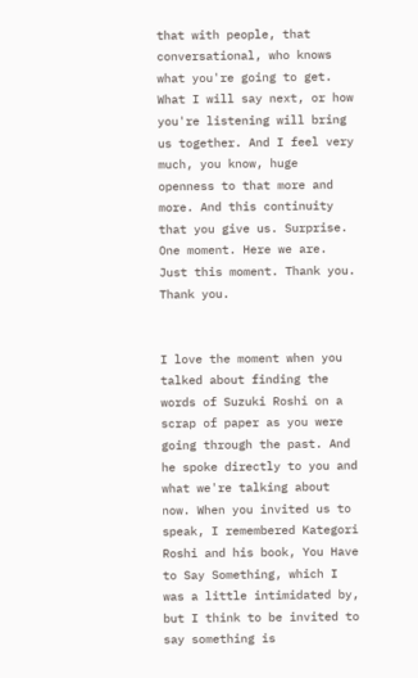that with people, that conversational, who knows what you're going to get. What I will say next, or how you're listening will bring us together. And I feel very much, you know, huge openness to that more and more. And this continuity that you give us. Surprise. One moment. Here we are. Just this moment. Thank you. Thank you.


I love the moment when you talked about finding the words of Suzuki Roshi on a scrap of paper as you were going through the past. And he spoke directly to you and what we're talking about now. When you invited us to speak, I remembered Kategori Roshi and his book, You Have to Say Something, which I was a little intimidated by, but I think to be invited to say something is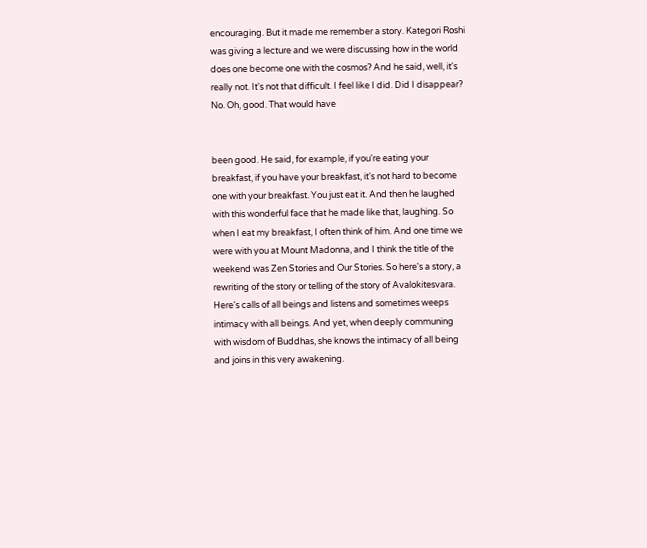encouraging. But it made me remember a story. Kategori Roshi was giving a lecture and we were discussing how in the world does one become one with the cosmos? And he said, well, it's really not. It's not that difficult. I feel like I did. Did I disappear? No. Oh, good. That would have


been good. He said, for example, if you're eating your breakfast, if you have your breakfast, it's not hard to become one with your breakfast. You just eat it. And then he laughed with this wonderful face that he made like that, laughing. So when I eat my breakfast, I often think of him. And one time we were with you at Mount Madonna, and I think the title of the weekend was Zen Stories and Our Stories. So here's a story, a rewriting of the story or telling of the story of Avalokitesvara. Here's calls of all beings and listens and sometimes weeps intimacy with all beings. And yet, when deeply communing with wisdom of Buddhas, she knows the intimacy of all being and joins in this very awakening.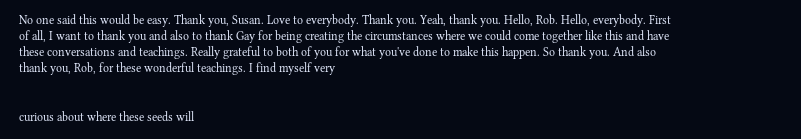No one said this would be easy. Thank you, Susan. Love to everybody. Thank you. Yeah, thank you. Hello, Rob. Hello, everybody. First of all, I want to thank you and also to thank Gay for being creating the circumstances where we could come together like this and have these conversations and teachings. Really grateful to both of you for what you've done to make this happen. So thank you. And also thank you, Rob, for these wonderful teachings. I find myself very


curious about where these seeds will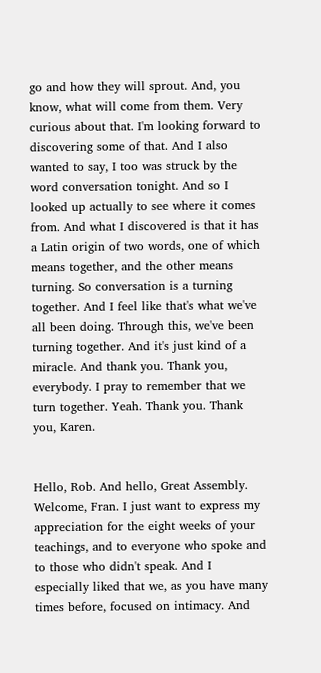go and how they will sprout. And, you know, what will come from them. Very curious about that. I'm looking forward to discovering some of that. And I also wanted to say, I too was struck by the word conversation tonight. And so I looked up actually to see where it comes from. And what I discovered is that it has a Latin origin of two words, one of which means together, and the other means turning. So conversation is a turning together. And I feel like that's what we've all been doing. Through this, we've been turning together. And it's just kind of a miracle. And thank you. Thank you, everybody. I pray to remember that we turn together. Yeah. Thank you. Thank you, Karen.


Hello, Rob. And hello, Great Assembly. Welcome, Fran. I just want to express my appreciation for the eight weeks of your teachings, and to everyone who spoke and to those who didn't speak. And I especially liked that we, as you have many times before, focused on intimacy. And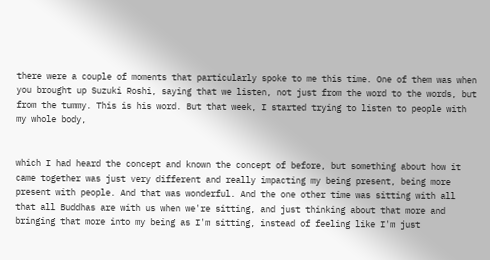there were a couple of moments that particularly spoke to me this time. One of them was when you brought up Suzuki Roshi, saying that we listen, not just from the word to the words, but from the tummy. This is his word. But that week, I started trying to listen to people with my whole body,


which I had heard the concept and known the concept of before, but something about how it came together was just very different and really impacting my being present, being more present with people. And that was wonderful. And the one other time was sitting with all that all Buddhas are with us when we're sitting, and just thinking about that more and bringing that more into my being as I'm sitting, instead of feeling like I'm just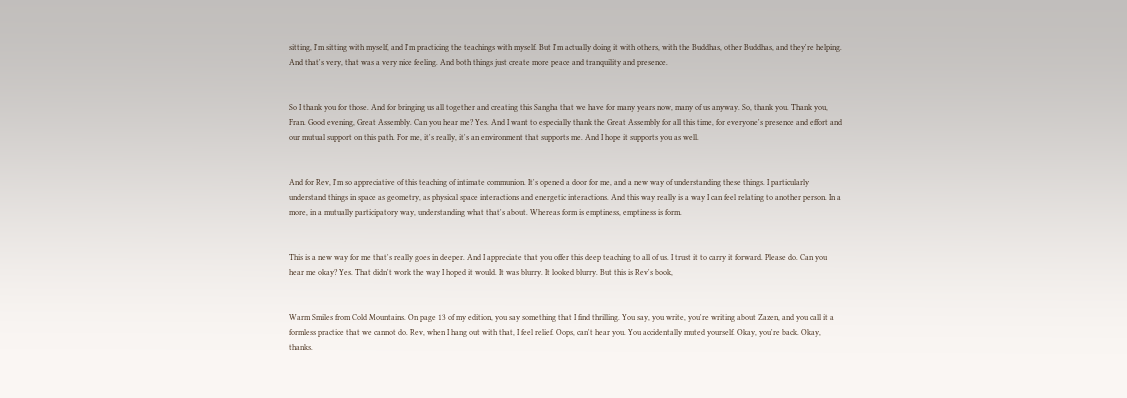sitting, I'm sitting with myself, and I'm practicing the teachings with myself. But I'm actually doing it with others, with the Buddhas, other Buddhas, and they're helping. And that's very, that was a very nice feeling. And both things just create more peace and tranquility and presence.


So I thank you for those. And for bringing us all together and creating this Sangha that we have for many years now, many of us anyway. So, thank you. Thank you, Fran. Good evening, Great Assembly. Can you hear me? Yes. And I want to especially thank the Great Assembly for all this time, for everyone's presence and effort and our mutual support on this path. For me, it's really, it's an environment that supports me. And I hope it supports you as well.


And for Rev, I'm so appreciative of this teaching of intimate communion. It's opened a door for me, and a new way of understanding these things. I particularly understand things in space as geometry, as physical space interactions and energetic interactions. And this way really is a way I can feel relating to another person. In a more, in a mutually participatory way, understanding what that's about. Whereas form is emptiness, emptiness is form.


This is a new way for me that's really goes in deeper. And I appreciate that you offer this deep teaching to all of us. I trust it to carry it forward. Please do. Can you hear me okay? Yes. That didn't work the way I hoped it would. It was blurry. It looked blurry. But this is Rev's book,


Warm Smiles from Cold Mountains. On page 13 of my edition, you say something that I find thrilling. You say, you write, you're writing about Zazen, and you call it a formless practice that we cannot do. Rev, when I hang out with that, I feel relief. Oops, can't hear you. You accidentally muted yourself. Okay, you're back. Okay, thanks.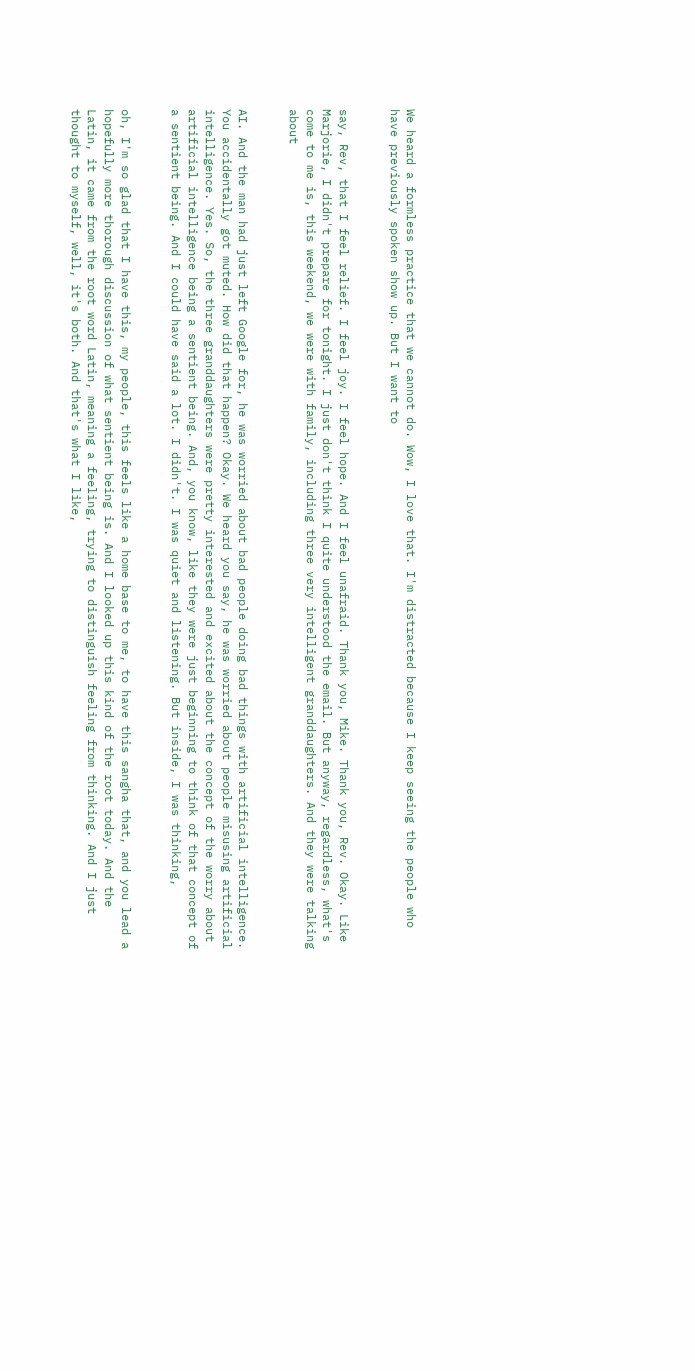We heard a formless practice that we cannot do. Wow, I love that. I'm distracted because I keep seeing the people who have previously spoken show up. But I want to


say, Rev, that I feel relief. I feel joy. I feel hope. And I feel unafraid. Thank you, Mike. Thank you, Rev. Okay. Like Marjorie, I didn't prepare for tonight. I just don't think I quite understood the email. But anyway, regardless, what's come to me is, this weekend, we were with family, including three very intelligent granddaughters. And they were talking about


AI. And the man had just left Google for, he was worried about bad people doing bad things with artificial intelligence. You accidentally got muted. How did that happen? Okay. We heard you say, he was worried about people misusing artificial intelligence. Yes. So, the three granddaughters were pretty interested and excited about the concept of the worry about artificial intelligence being a sentient being. And, you know, like they were just beginning to think of that concept of a sentient being. And I could have said a lot. I didn't. I was quiet and listening. But inside, I was thinking,


oh, I'm so glad that I have this, my people, this feels like a home base to me, to have this sangha that, and you lead a hopefully more thorough discussion of what sentient being is. And I looked up this kind of the root today. And the Latin, it came from the root word Latin, meaning a feeling, trying to distinguish feeling from thinking. And I just thought to myself, well, it's both. And that's what I like,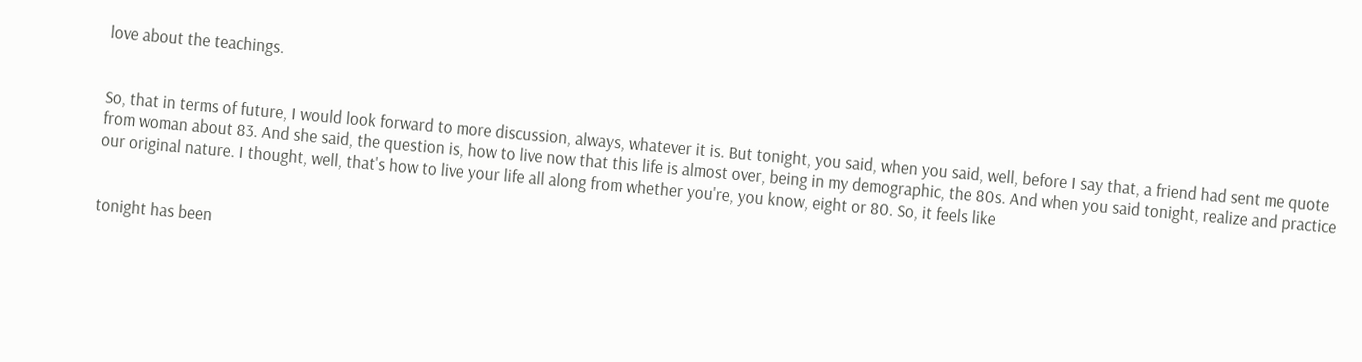love about the teachings.


So, that in terms of future, I would look forward to more discussion, always, whatever it is. But tonight, you said, when you said, well, before I say that, a friend had sent me quote from woman about 83. And she said, the question is, how to live now that this life is almost over, being in my demographic, the 80s. And when you said tonight, realize and practice our original nature. I thought, well, that's how to live your life all along from whether you're, you know, eight or 80. So, it feels like


tonight has been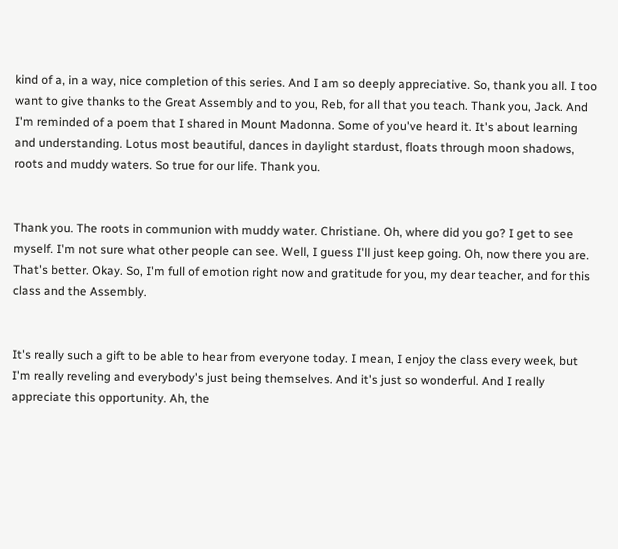kind of a, in a way, nice completion of this series. And I am so deeply appreciative. So, thank you all. I too want to give thanks to the Great Assembly and to you, Reb, for all that you teach. Thank you, Jack. And I'm reminded of a poem that I shared in Mount Madonna. Some of you've heard it. It's about learning and understanding. Lotus most beautiful, dances in daylight stardust, floats through moon shadows, roots and muddy waters. So true for our life. Thank you.


Thank you. The roots in communion with muddy water. Christiane. Oh, where did you go? I get to see myself. I'm not sure what other people can see. Well, I guess I'll just keep going. Oh, now there you are. That's better. Okay. So, I'm full of emotion right now and gratitude for you, my dear teacher, and for this class and the Assembly.


It's really such a gift to be able to hear from everyone today. I mean, I enjoy the class every week, but I'm really reveling and everybody's just being themselves. And it's just so wonderful. And I really appreciate this opportunity. Ah, the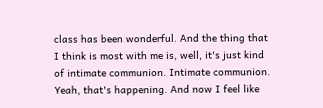class has been wonderful. And the thing that I think is most with me is, well, it's just kind of intimate communion. Intimate communion. Yeah, that's happening. And now I feel like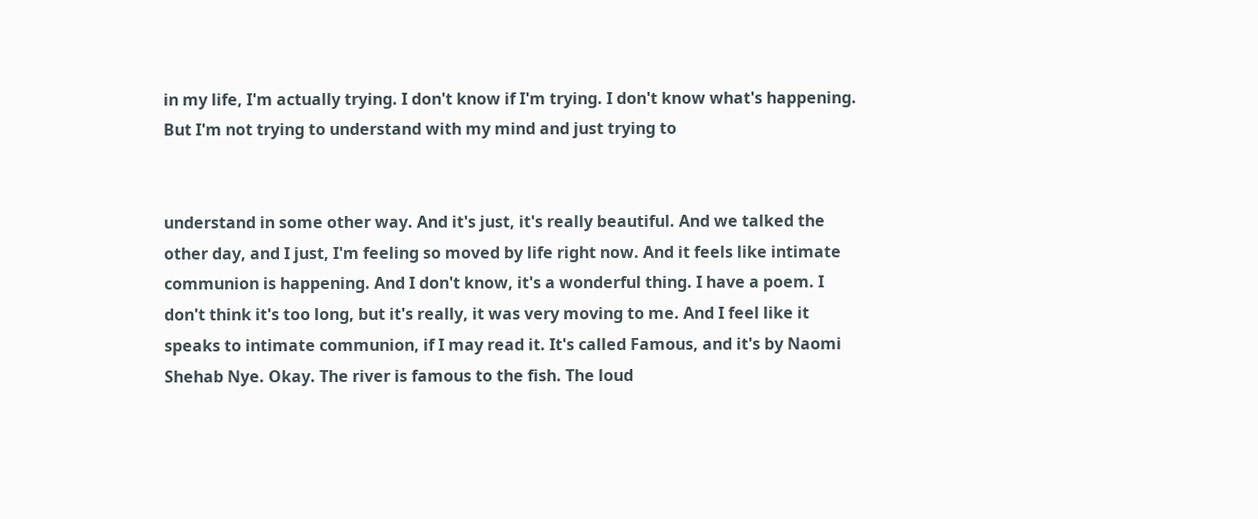in my life, I'm actually trying. I don't know if I'm trying. I don't know what's happening. But I'm not trying to understand with my mind and just trying to


understand in some other way. And it's just, it's really beautiful. And we talked the other day, and I just, I'm feeling so moved by life right now. And it feels like intimate communion is happening. And I don't know, it's a wonderful thing. I have a poem. I don't think it's too long, but it's really, it was very moving to me. And I feel like it speaks to intimate communion, if I may read it. It's called Famous, and it's by Naomi Shehab Nye. Okay. The river is famous to the fish. The loud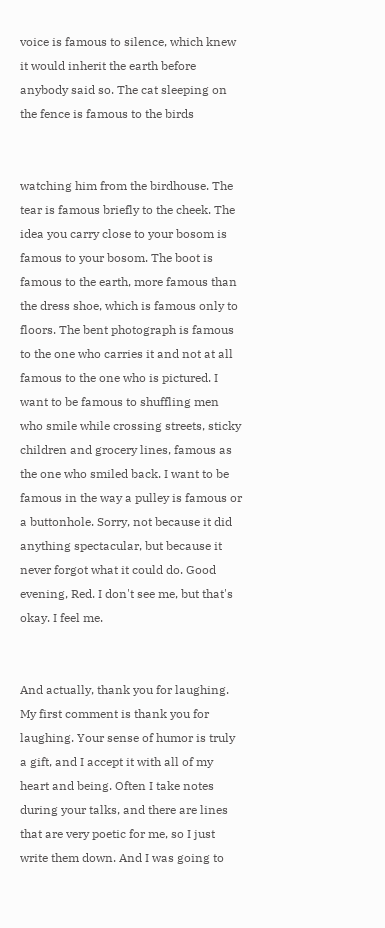voice is famous to silence, which knew it would inherit the earth before anybody said so. The cat sleeping on the fence is famous to the birds


watching him from the birdhouse. The tear is famous briefly to the cheek. The idea you carry close to your bosom is famous to your bosom. The boot is famous to the earth, more famous than the dress shoe, which is famous only to floors. The bent photograph is famous to the one who carries it and not at all famous to the one who is pictured. I want to be famous to shuffling men who smile while crossing streets, sticky children and grocery lines, famous as the one who smiled back. I want to be famous in the way a pulley is famous or a buttonhole. Sorry, not because it did anything spectacular, but because it never forgot what it could do. Good evening, Red. I don't see me, but that's okay. I feel me.


And actually, thank you for laughing. My first comment is thank you for laughing. Your sense of humor is truly a gift, and I accept it with all of my heart and being. Often I take notes during your talks, and there are lines that are very poetic for me, so I just write them down. And I was going to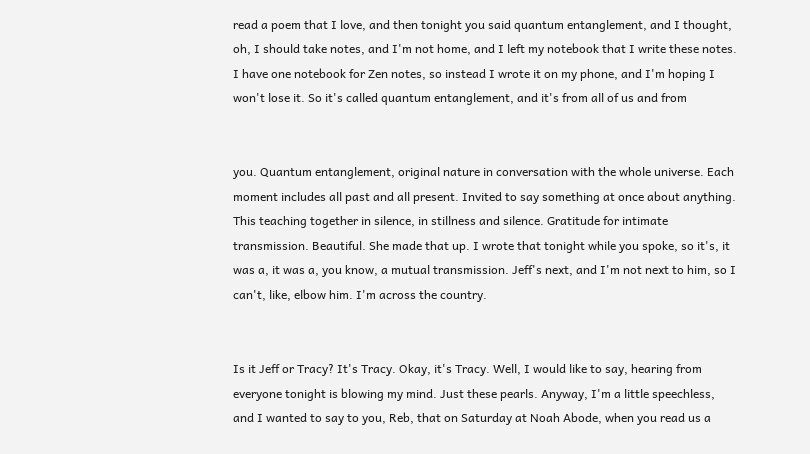read a poem that I love, and then tonight you said quantum entanglement, and I thought, oh, I should take notes, and I'm not home, and I left my notebook that I write these notes. I have one notebook for Zen notes, so instead I wrote it on my phone, and I'm hoping I won't lose it. So it's called quantum entanglement, and it's from all of us and from


you. Quantum entanglement, original nature in conversation with the whole universe. Each moment includes all past and all present. Invited to say something at once about anything. This teaching together in silence, in stillness and silence. Gratitude for intimate transmission. Beautiful. She made that up. I wrote that tonight while you spoke, so it's, it was a, it was a, you know, a mutual transmission. Jeff's next, and I'm not next to him, so I can't, like, elbow him. I'm across the country.


Is it Jeff or Tracy? It's Tracy. Okay, it's Tracy. Well, I would like to say, hearing from everyone tonight is blowing my mind. Just these pearls. Anyway, I'm a little speechless, and I wanted to say to you, Reb, that on Saturday at Noah Abode, when you read us a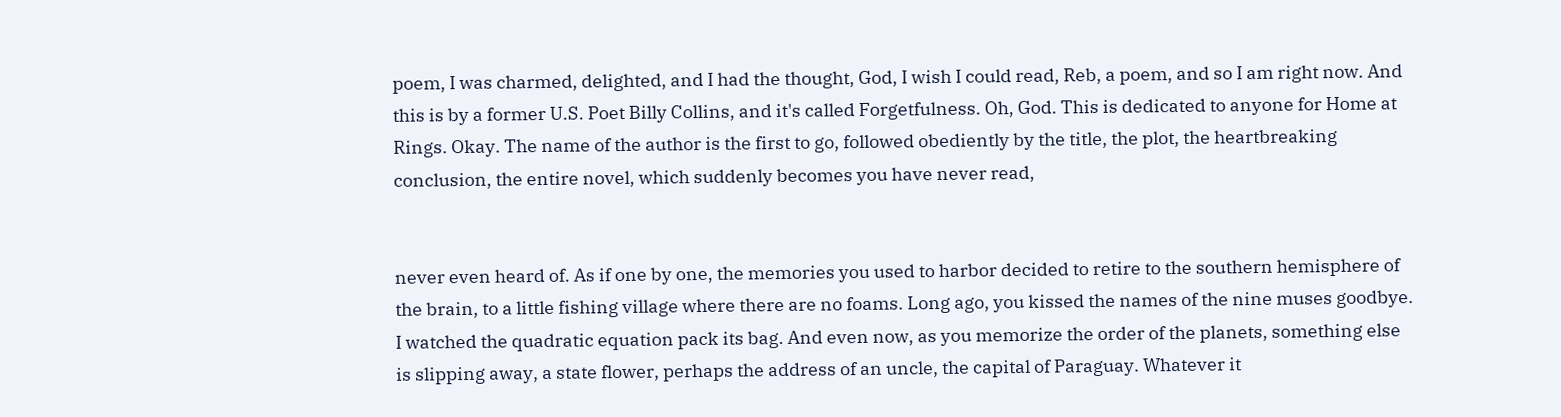poem, I was charmed, delighted, and I had the thought, God, I wish I could read, Reb, a poem, and so I am right now. And this is by a former U.S. Poet Billy Collins, and it's called Forgetfulness. Oh, God. This is dedicated to anyone for Home at Rings. Okay. The name of the author is the first to go, followed obediently by the title, the plot, the heartbreaking conclusion, the entire novel, which suddenly becomes you have never read,


never even heard of. As if one by one, the memories you used to harbor decided to retire to the southern hemisphere of the brain, to a little fishing village where there are no foams. Long ago, you kissed the names of the nine muses goodbye. I watched the quadratic equation pack its bag. And even now, as you memorize the order of the planets, something else is slipping away, a state flower, perhaps the address of an uncle, the capital of Paraguay. Whatever it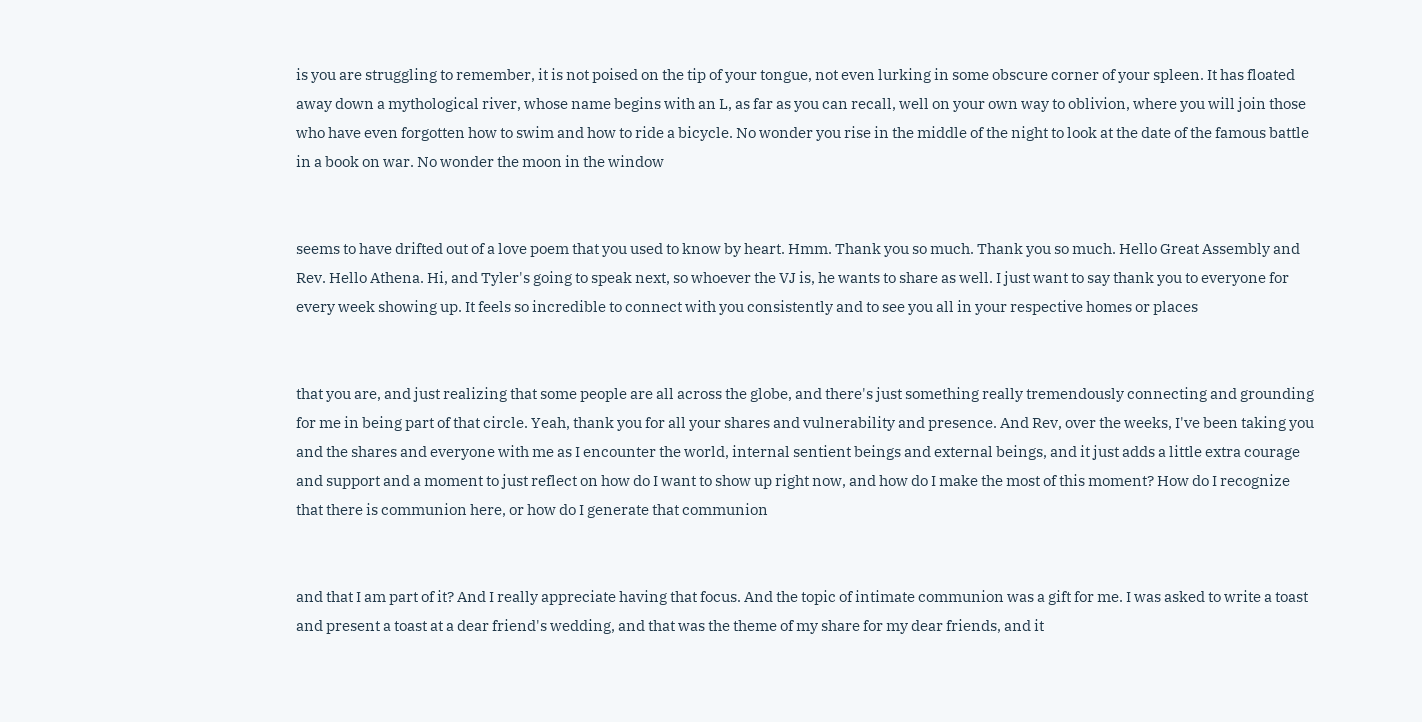is you are struggling to remember, it is not poised on the tip of your tongue, not even lurking in some obscure corner of your spleen. It has floated away down a mythological river, whose name begins with an L, as far as you can recall, well on your own way to oblivion, where you will join those who have even forgotten how to swim and how to ride a bicycle. No wonder you rise in the middle of the night to look at the date of the famous battle in a book on war. No wonder the moon in the window


seems to have drifted out of a love poem that you used to know by heart. Hmm. Thank you so much. Thank you so much. Hello Great Assembly and Rev. Hello Athena. Hi, and Tyler's going to speak next, so whoever the VJ is, he wants to share as well. I just want to say thank you to everyone for every week showing up. It feels so incredible to connect with you consistently and to see you all in your respective homes or places


that you are, and just realizing that some people are all across the globe, and there's just something really tremendously connecting and grounding for me in being part of that circle. Yeah, thank you for all your shares and vulnerability and presence. And Rev, over the weeks, I've been taking you and the shares and everyone with me as I encounter the world, internal sentient beings and external beings, and it just adds a little extra courage and support and a moment to just reflect on how do I want to show up right now, and how do I make the most of this moment? How do I recognize that there is communion here, or how do I generate that communion


and that I am part of it? And I really appreciate having that focus. And the topic of intimate communion was a gift for me. I was asked to write a toast and present a toast at a dear friend's wedding, and that was the theme of my share for my dear friends, and it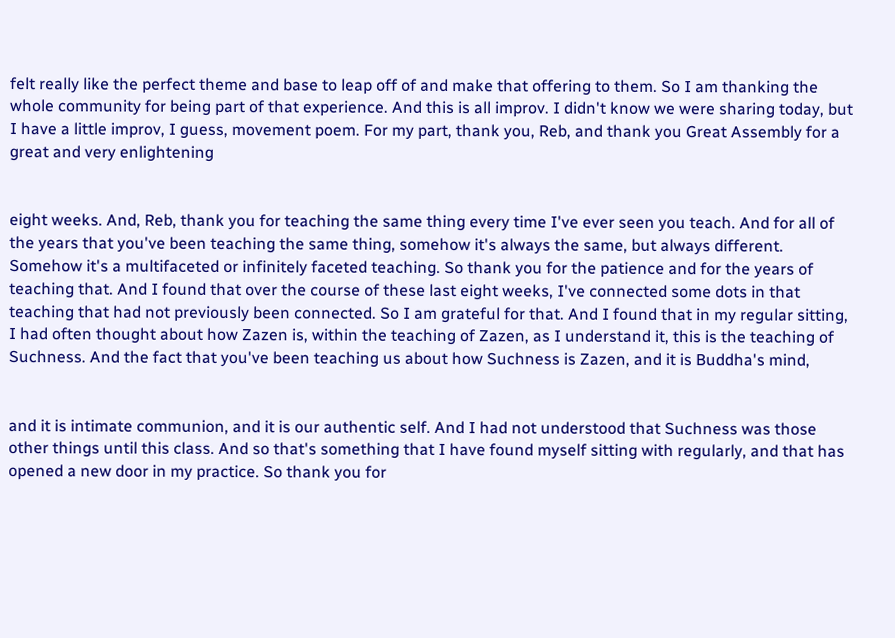felt really like the perfect theme and base to leap off of and make that offering to them. So I am thanking the whole community for being part of that experience. And this is all improv. I didn't know we were sharing today, but I have a little improv, I guess, movement poem. For my part, thank you, Reb, and thank you Great Assembly for a great and very enlightening


eight weeks. And, Reb, thank you for teaching the same thing every time I've ever seen you teach. And for all of the years that you've been teaching the same thing, somehow it's always the same, but always different. Somehow it's a multifaceted or infinitely faceted teaching. So thank you for the patience and for the years of teaching that. And I found that over the course of these last eight weeks, I've connected some dots in that teaching that had not previously been connected. So I am grateful for that. And I found that in my regular sitting, I had often thought about how Zazen is, within the teaching of Zazen, as I understand it, this is the teaching of Suchness. And the fact that you've been teaching us about how Suchness is Zazen, and it is Buddha's mind,


and it is intimate communion, and it is our authentic self. And I had not understood that Suchness was those other things until this class. And so that's something that I have found myself sitting with regularly, and that has opened a new door in my practice. So thank you for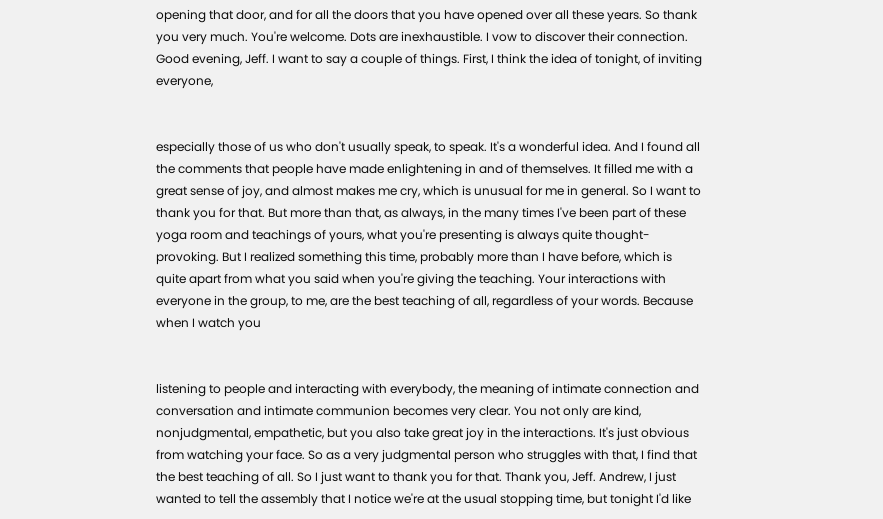opening that door, and for all the doors that you have opened over all these years. So thank you very much. You're welcome. Dots are inexhaustible. I vow to discover their connection. Good evening, Jeff. I want to say a couple of things. First, I think the idea of tonight, of inviting everyone,


especially those of us who don't usually speak, to speak. It's a wonderful idea. And I found all the comments that people have made enlightening in and of themselves. It filled me with a great sense of joy, and almost makes me cry, which is unusual for me in general. So I want to thank you for that. But more than that, as always, in the many times I've been part of these yoga room and teachings of yours, what you're presenting is always quite thought-provoking. But I realized something this time, probably more than I have before, which is quite apart from what you said when you're giving the teaching. Your interactions with everyone in the group, to me, are the best teaching of all, regardless of your words. Because when I watch you


listening to people and interacting with everybody, the meaning of intimate connection and conversation and intimate communion becomes very clear. You not only are kind, nonjudgmental, empathetic, but you also take great joy in the interactions. It's just obvious from watching your face. So as a very judgmental person who struggles with that, I find that the best teaching of all. So I just want to thank you for that. Thank you, Jeff. Andrew, I just wanted to tell the assembly that I notice we're at the usual stopping time, but tonight I'd like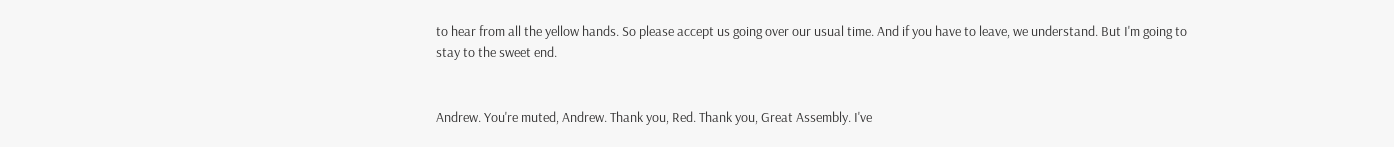to hear from all the yellow hands. So please accept us going over our usual time. And if you have to leave, we understand. But I'm going to stay to the sweet end.


Andrew. You're muted, Andrew. Thank you, Red. Thank you, Great Assembly. I've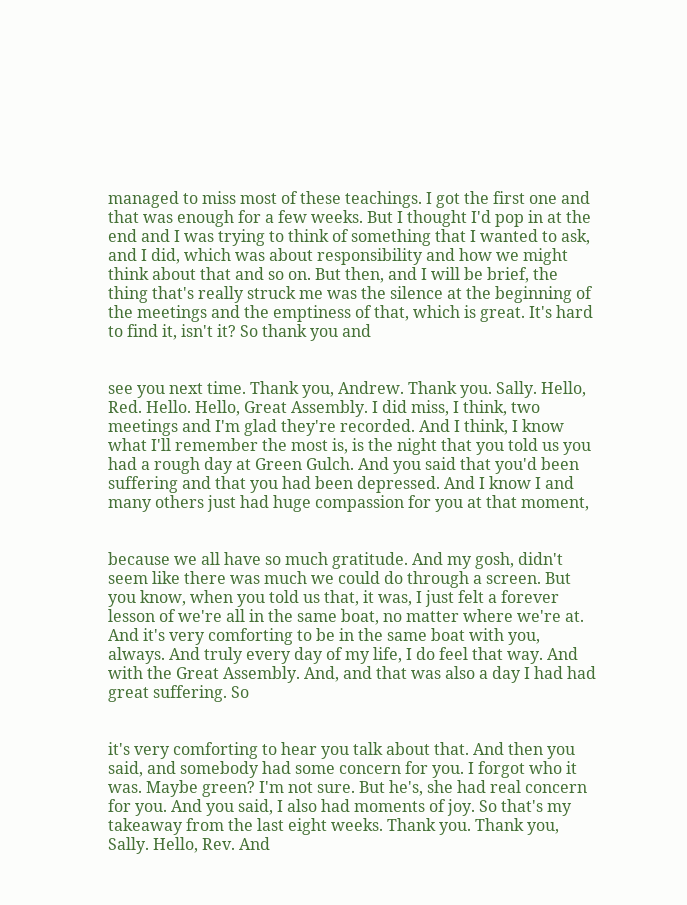managed to miss most of these teachings. I got the first one and that was enough for a few weeks. But I thought I'd pop in at the end and I was trying to think of something that I wanted to ask, and I did, which was about responsibility and how we might think about that and so on. But then, and I will be brief, the thing that's really struck me was the silence at the beginning of the meetings and the emptiness of that, which is great. It's hard to find it, isn't it? So thank you and


see you next time. Thank you, Andrew. Thank you. Sally. Hello, Red. Hello. Hello, Great Assembly. I did miss, I think, two meetings and I'm glad they're recorded. And I think, I know what I'll remember the most is, is the night that you told us you had a rough day at Green Gulch. And you said that you'd been suffering and that you had been depressed. And I know I and many others just had huge compassion for you at that moment,


because we all have so much gratitude. And my gosh, didn't seem like there was much we could do through a screen. But you know, when you told us that, it was, I just felt a forever lesson of we're all in the same boat, no matter where we're at. And it's very comforting to be in the same boat with you, always. And truly every day of my life, I do feel that way. And with the Great Assembly. And, and that was also a day I had had great suffering. So


it's very comforting to hear you talk about that. And then you said, and somebody had some concern for you. I forgot who it was. Maybe green? I'm not sure. But he's, she had real concern for you. And you said, I also had moments of joy. So that's my takeaway from the last eight weeks. Thank you. Thank you, Sally. Hello, Rev. And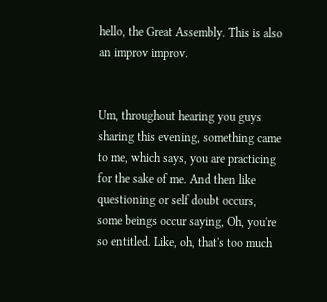hello, the Great Assembly. This is also an improv improv.


Um, throughout hearing you guys sharing this evening, something came to me, which says, you are practicing for the sake of me. And then like questioning or self doubt occurs, some beings occur saying, Oh, you're so entitled. Like, oh, that's too much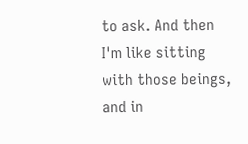to ask. And then I'm like sitting with those beings, and in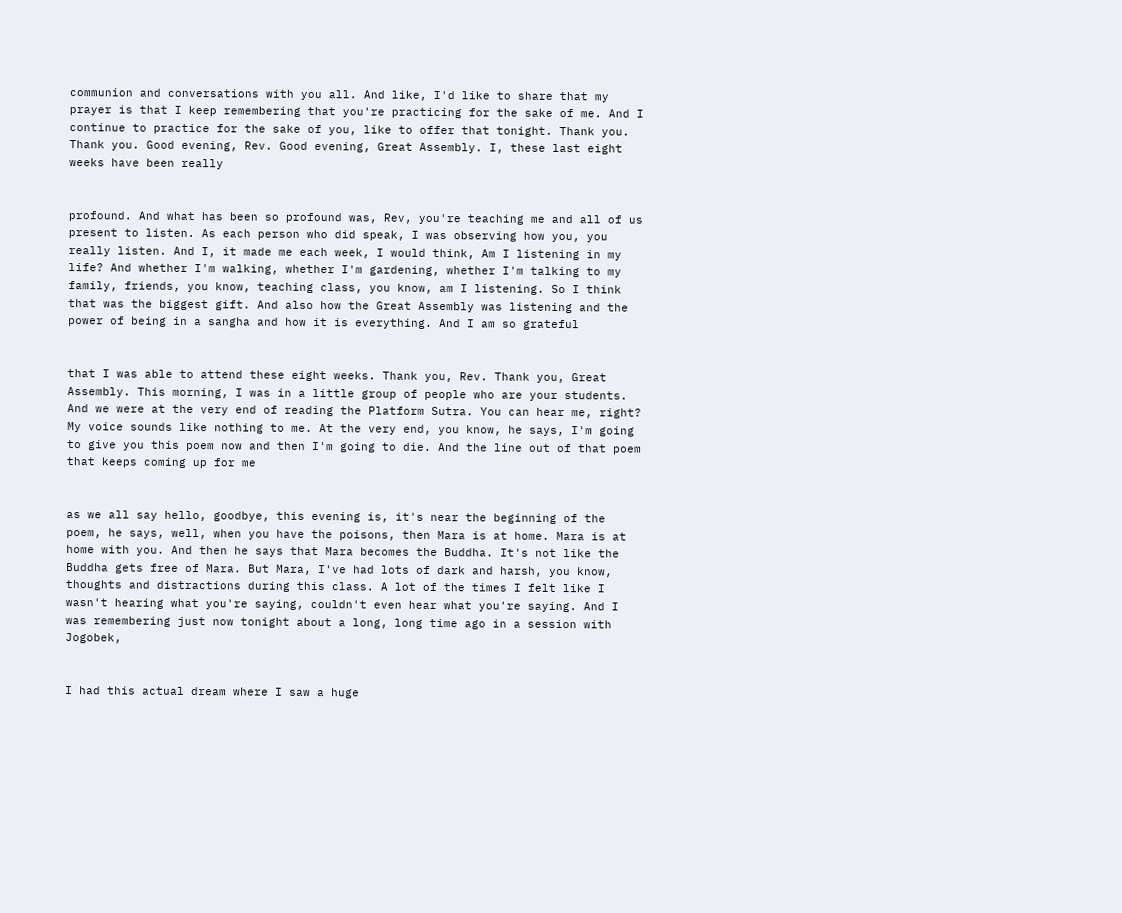communion and conversations with you all. And like, I'd like to share that my prayer is that I keep remembering that you're practicing for the sake of me. And I continue to practice for the sake of you, like to offer that tonight. Thank you. Thank you. Good evening, Rev. Good evening, Great Assembly. I, these last eight weeks have been really


profound. And what has been so profound was, Rev, you're teaching me and all of us present to listen. As each person who did speak, I was observing how you, you really listen. And I, it made me each week, I would think, Am I listening in my life? And whether I'm walking, whether I'm gardening, whether I'm talking to my family, friends, you know, teaching class, you know, am I listening. So I think that was the biggest gift. And also how the Great Assembly was listening and the power of being in a sangha and how it is everything. And I am so grateful


that I was able to attend these eight weeks. Thank you, Rev. Thank you, Great Assembly. This morning, I was in a little group of people who are your students. And we were at the very end of reading the Platform Sutra. You can hear me, right? My voice sounds like nothing to me. At the very end, you know, he says, I'm going to give you this poem now and then I'm going to die. And the line out of that poem that keeps coming up for me


as we all say hello, goodbye, this evening is, it's near the beginning of the poem, he says, well, when you have the poisons, then Mara is at home. Mara is at home with you. And then he says that Mara becomes the Buddha. It's not like the Buddha gets free of Mara. But Mara, I've had lots of dark and harsh, you know, thoughts and distractions during this class. A lot of the times I felt like I wasn't hearing what you're saying, couldn't even hear what you're saying. And I was remembering just now tonight about a long, long time ago in a session with Jogobek,


I had this actual dream where I saw a huge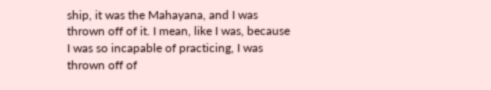ship, it was the Mahayana, and I was thrown off of it. I mean, like I was, because I was so incapable of practicing, I was thrown off of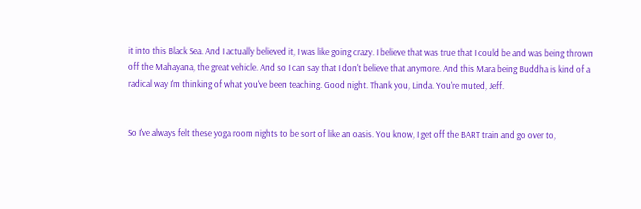it into this Black Sea. And I actually believed it, I was like going crazy. I believe that was true that I could be and was being thrown off the Mahayana, the great vehicle. And so I can say that I don't believe that anymore. And this Mara being Buddha is kind of a radical way I'm thinking of what you've been teaching. Good night. Thank you, Linda. You're muted, Jeff.


So I've always felt these yoga room nights to be sort of like an oasis. You know, I get off the BART train and go over to,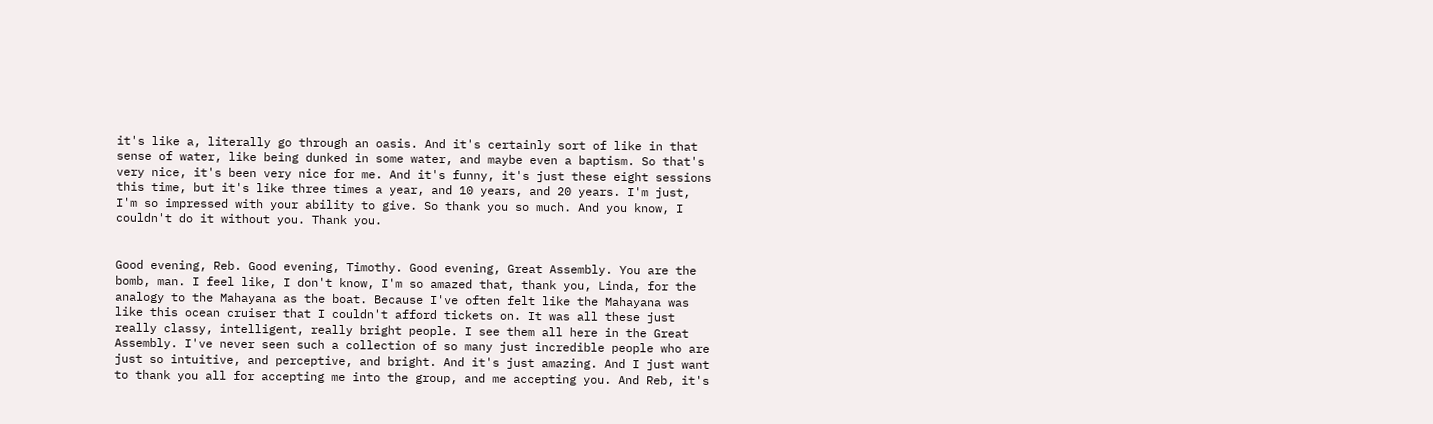it's like a, literally go through an oasis. And it's certainly sort of like in that sense of water, like being dunked in some water, and maybe even a baptism. So that's very nice, it's been very nice for me. And it's funny, it's just these eight sessions this time, but it's like three times a year, and 10 years, and 20 years. I'm just, I'm so impressed with your ability to give. So thank you so much. And you know, I couldn't do it without you. Thank you.


Good evening, Reb. Good evening, Timothy. Good evening, Great Assembly. You are the bomb, man. I feel like, I don't know, I'm so amazed that, thank you, Linda, for the analogy to the Mahayana as the boat. Because I've often felt like the Mahayana was like this ocean cruiser that I couldn't afford tickets on. It was all these just really classy, intelligent, really bright people. I see them all here in the Great Assembly. I've never seen such a collection of so many just incredible people who are just so intuitive, and perceptive, and bright. And it's just amazing. And I just want to thank you all for accepting me into the group, and me accepting you. And Reb, it's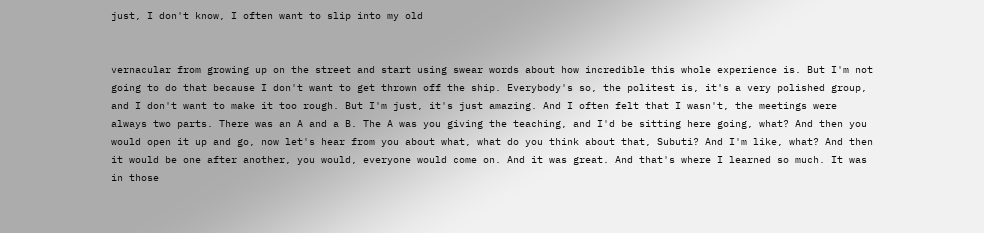just, I don't know, I often want to slip into my old


vernacular from growing up on the street and start using swear words about how incredible this whole experience is. But I'm not going to do that because I don't want to get thrown off the ship. Everybody's so, the politest is, it's a very polished group, and I don't want to make it too rough. But I'm just, it's just amazing. And I often felt that I wasn't, the meetings were always two parts. There was an A and a B. The A was you giving the teaching, and I'd be sitting here going, what? And then you would open it up and go, now let's hear from you about what, what do you think about that, Subuti? And I'm like, what? And then it would be one after another, you would, everyone would come on. And it was great. And that's where I learned so much. It was in those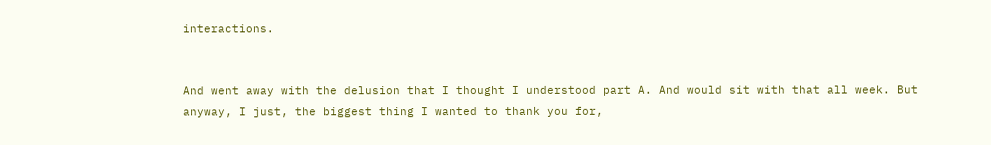interactions.


And went away with the delusion that I thought I understood part A. And would sit with that all week. But anyway, I just, the biggest thing I wanted to thank you for,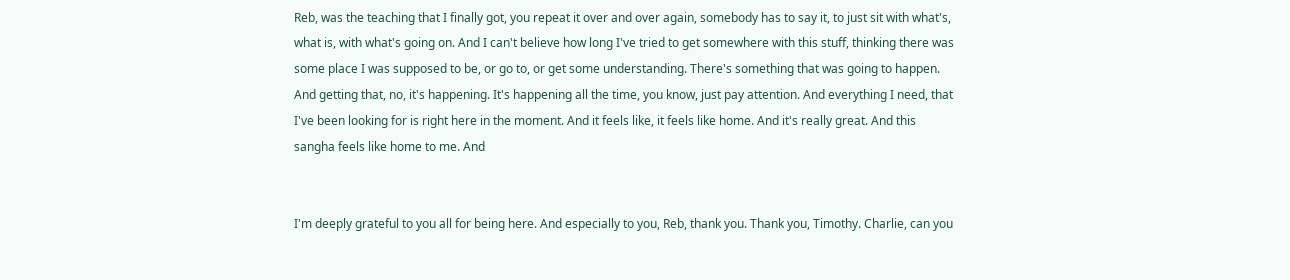Reb, was the teaching that I finally got, you repeat it over and over again, somebody has to say it, to just sit with what's, what is, with what's going on. And I can't believe how long I've tried to get somewhere with this stuff, thinking there was some place I was supposed to be, or go to, or get some understanding. There's something that was going to happen. And getting that, no, it's happening. It's happening all the time, you know, just pay attention. And everything I need, that I've been looking for is right here in the moment. And it feels like, it feels like home. And it's really great. And this sangha feels like home to me. And


I'm deeply grateful to you all for being here. And especially to you, Reb, thank you. Thank you, Timothy. Charlie, can you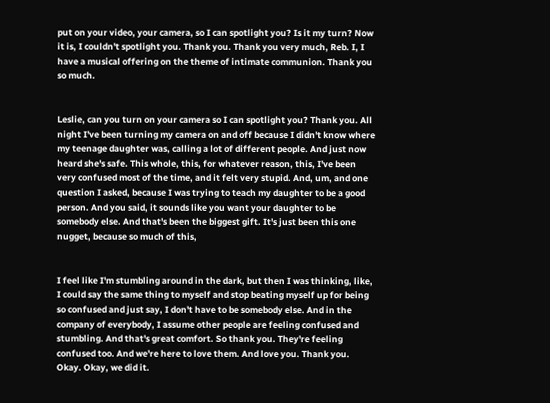put on your video, your camera, so I can spotlight you? Is it my turn? Now it is, I couldn't spotlight you. Thank you. Thank you very much, Reb. I, I have a musical offering on the theme of intimate communion. Thank you so much.


Leslie, can you turn on your camera so I can spotlight you? Thank you. All night I've been turning my camera on and off because I didn't know where my teenage daughter was, calling a lot of different people. And just now heard she's safe. This whole, this, for whatever reason, this, I've been very confused most of the time, and it felt very stupid. And, um, and one question I asked, because I was trying to teach my daughter to be a good person. And you said, it sounds like you want your daughter to be somebody else. And that's been the biggest gift. It's just been this one nugget, because so much of this,


I feel like I'm stumbling around in the dark, but then I was thinking, like, I could say the same thing to myself and stop beating myself up for being so confused and just say, I don't have to be somebody else. And in the company of everybody, I assume other people are feeling confused and stumbling. And that's great comfort. So thank you. They're feeling confused too. And we're here to love them. And love you. Thank you. Okay. Okay, we did it.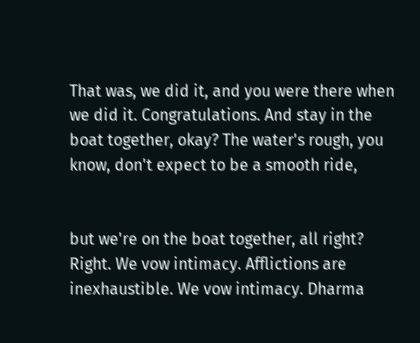That was, we did it, and you were there when we did it. Congratulations. And stay in the boat together, okay? The water's rough, you know, don't expect to be a smooth ride,


but we're on the boat together, all right? Right. We vow intimacy. Afflictions are inexhaustible. We vow intimacy. Dharma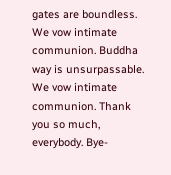gates are boundless. We vow intimate communion. Buddha way is unsurpassable. We vow intimate communion. Thank you so much, everybody. Bye-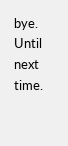bye. Until next time.